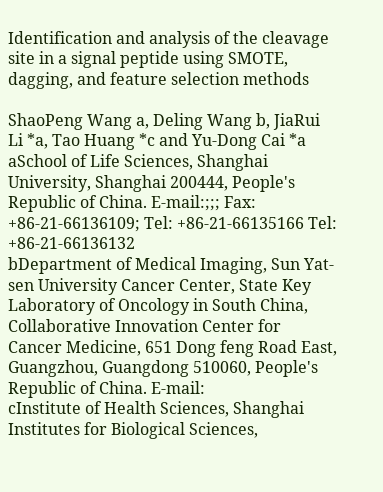Identification and analysis of the cleavage site in a signal peptide using SMOTE, dagging, and feature selection methods

ShaoPeng Wang a, Deling Wang b, JiaRui Li *a, Tao Huang *c and Yu-Dong Cai *a
aSchool of Life Sciences, Shanghai University, Shanghai 200444, People's Republic of China. E-mail:;;; Fax: +86-21-66136109; Tel: +86-21-66135166 Tel: +86-21-66136132
bDepartment of Medical Imaging, Sun Yat-sen University Cancer Center, State Key Laboratory of Oncology in South China, Collaborative Innovation Center for Cancer Medicine, 651 Dong feng Road East, Guangzhou, Guangdong 510060, People's Republic of China. E-mail:
cInstitute of Health Sciences, Shanghai Institutes for Biological Sciences,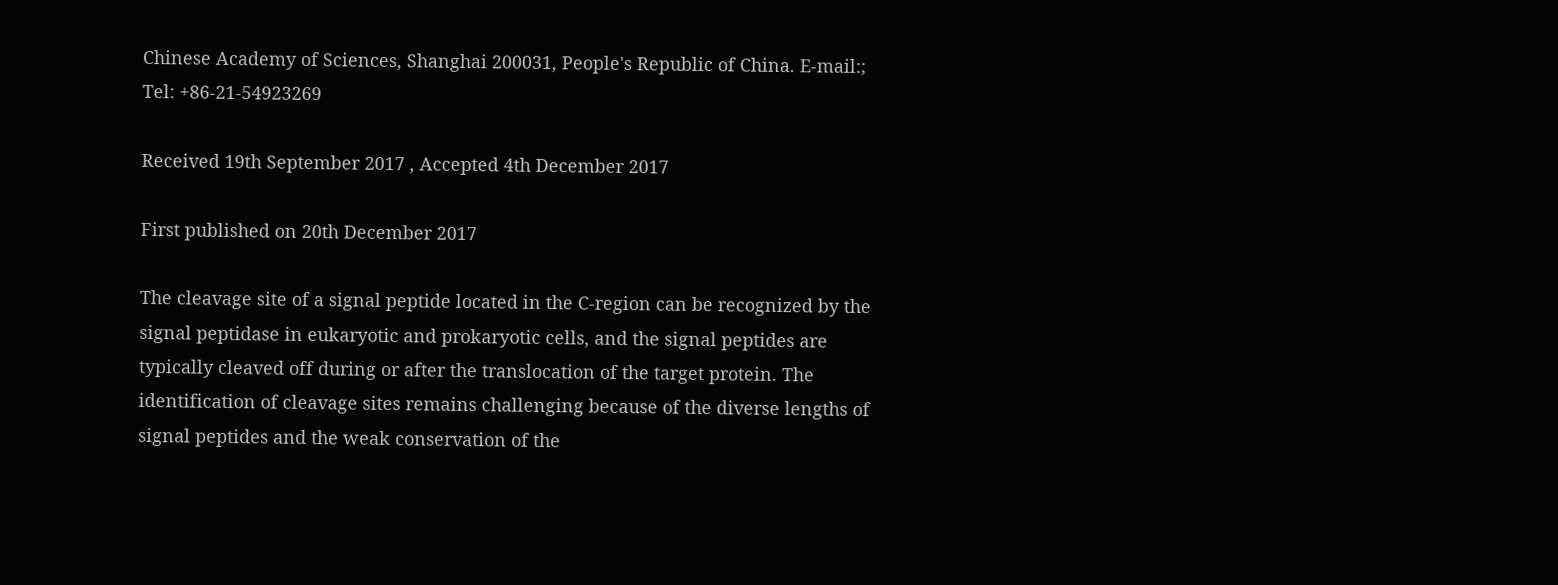Chinese Academy of Sciences, Shanghai 200031, People's Republic of China. E-mail:; Tel: +86-21-54923269

Received 19th September 2017 , Accepted 4th December 2017

First published on 20th December 2017

The cleavage site of a signal peptide located in the C-region can be recognized by the signal peptidase in eukaryotic and prokaryotic cells, and the signal peptides are typically cleaved off during or after the translocation of the target protein. The identification of cleavage sites remains challenging because of the diverse lengths of signal peptides and the weak conservation of the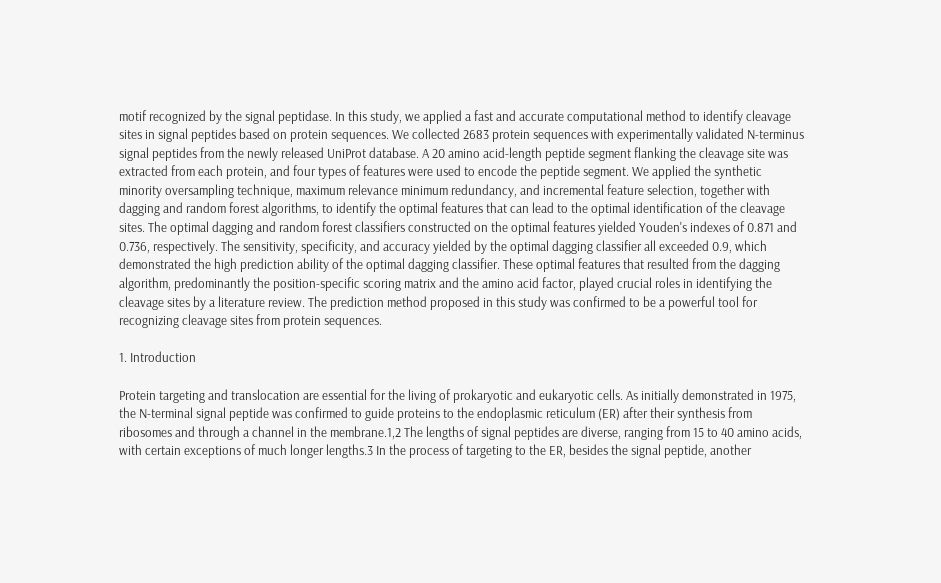motif recognized by the signal peptidase. In this study, we applied a fast and accurate computational method to identify cleavage sites in signal peptides based on protein sequences. We collected 2683 protein sequences with experimentally validated N-terminus signal peptides from the newly released UniProt database. A 20 amino acid-length peptide segment flanking the cleavage site was extracted from each protein, and four types of features were used to encode the peptide segment. We applied the synthetic minority oversampling technique, maximum relevance minimum redundancy, and incremental feature selection, together with dagging and random forest algorithms, to identify the optimal features that can lead to the optimal identification of the cleavage sites. The optimal dagging and random forest classifiers constructed on the optimal features yielded Youden's indexes of 0.871 and 0.736, respectively. The sensitivity, specificity, and accuracy yielded by the optimal dagging classifier all exceeded 0.9, which demonstrated the high prediction ability of the optimal dagging classifier. These optimal features that resulted from the dagging algorithm, predominantly the position-specific scoring matrix and the amino acid factor, played crucial roles in identifying the cleavage sites by a literature review. The prediction method proposed in this study was confirmed to be a powerful tool for recognizing cleavage sites from protein sequences.

1. Introduction

Protein targeting and translocation are essential for the living of prokaryotic and eukaryotic cells. As initially demonstrated in 1975, the N-terminal signal peptide was confirmed to guide proteins to the endoplasmic reticulum (ER) after their synthesis from ribosomes and through a channel in the membrane.1,2 The lengths of signal peptides are diverse, ranging from 15 to 40 amino acids, with certain exceptions of much longer lengths.3 In the process of targeting to the ER, besides the signal peptide, another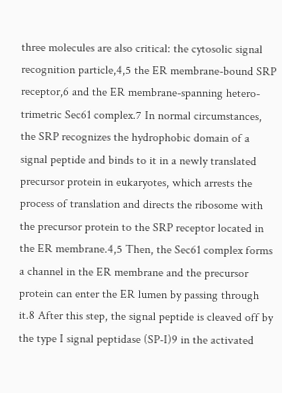three molecules are also critical: the cytosolic signal recognition particle,4,5 the ER membrane-bound SRP receptor,6 and the ER membrane-spanning hetero-trimetric Sec61 complex.7 In normal circumstances, the SRP recognizes the hydrophobic domain of a signal peptide and binds to it in a newly translated precursor protein in eukaryotes, which arrests the process of translation and directs the ribosome with the precursor protein to the SRP receptor located in the ER membrane.4,5 Then, the Sec61 complex forms a channel in the ER membrane and the precursor protein can enter the ER lumen by passing through it.8 After this step, the signal peptide is cleaved off by the type I signal peptidase (SP-I)9 in the activated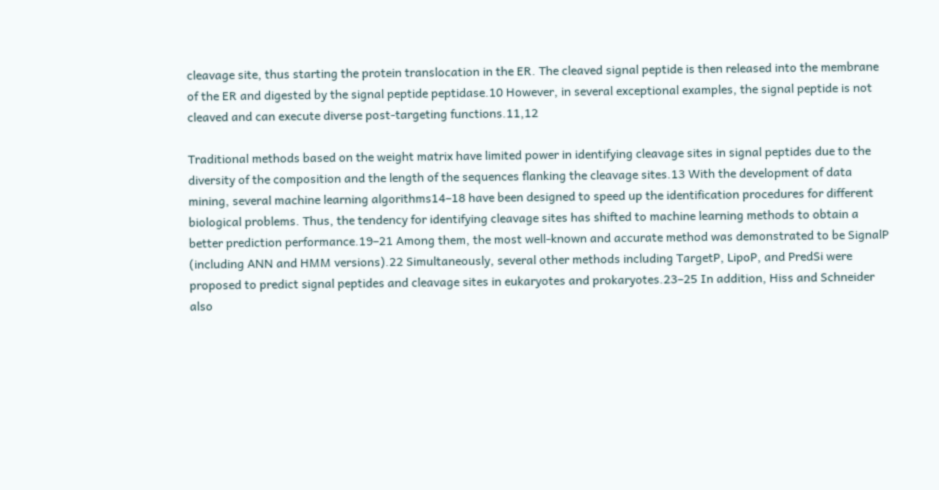cleavage site, thus starting the protein translocation in the ER. The cleaved signal peptide is then released into the membrane of the ER and digested by the signal peptide peptidase.10 However, in several exceptional examples, the signal peptide is not cleaved and can execute diverse post-targeting functions.11,12

Traditional methods based on the weight matrix have limited power in identifying cleavage sites in signal peptides due to the diversity of the composition and the length of the sequences flanking the cleavage sites.13 With the development of data mining, several machine learning algorithms14–18 have been designed to speed up the identification procedures for different biological problems. Thus, the tendency for identifying cleavage sites has shifted to machine learning methods to obtain a better prediction performance.19–21 Among them, the most well-known and accurate method was demonstrated to be SignalP (including ANN and HMM versions).22 Simultaneously, several other methods including TargetP, LipoP, and PredSi were proposed to predict signal peptides and cleavage sites in eukaryotes and prokaryotes.23–25 In addition, Hiss and Schneider also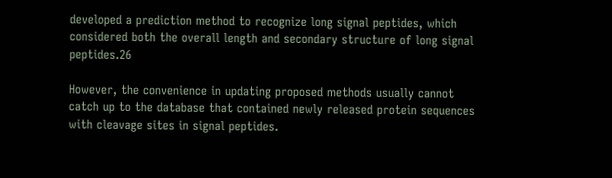developed a prediction method to recognize long signal peptides, which considered both the overall length and secondary structure of long signal peptides.26

However, the convenience in updating proposed methods usually cannot catch up to the database that contained newly released protein sequences with cleavage sites in signal peptides.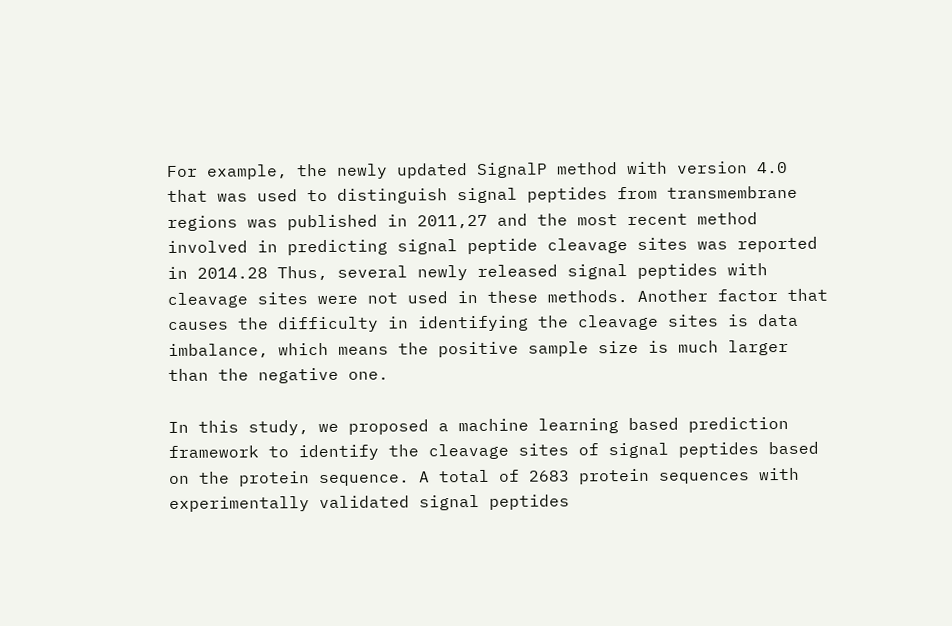For example, the newly updated SignalP method with version 4.0 that was used to distinguish signal peptides from transmembrane regions was published in 2011,27 and the most recent method involved in predicting signal peptide cleavage sites was reported in 2014.28 Thus, several newly released signal peptides with cleavage sites were not used in these methods. Another factor that causes the difficulty in identifying the cleavage sites is data imbalance, which means the positive sample size is much larger than the negative one.

In this study, we proposed a machine learning based prediction framework to identify the cleavage sites of signal peptides based on the protein sequence. A total of 2683 protein sequences with experimentally validated signal peptides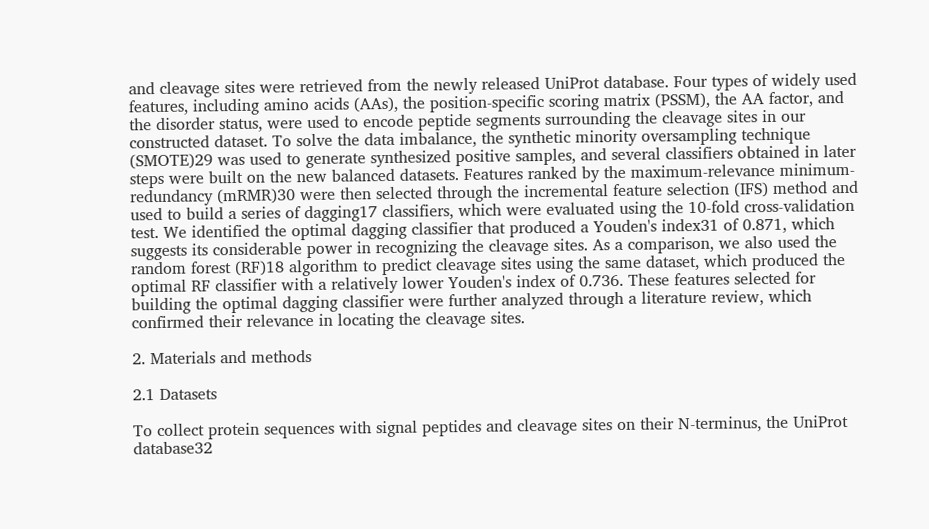and cleavage sites were retrieved from the newly released UniProt database. Four types of widely used features, including amino acids (AAs), the position-specific scoring matrix (PSSM), the AA factor, and the disorder status, were used to encode peptide segments surrounding the cleavage sites in our constructed dataset. To solve the data imbalance, the synthetic minority oversampling technique (SMOTE)29 was used to generate synthesized positive samples, and several classifiers obtained in later steps were built on the new balanced datasets. Features ranked by the maximum-relevance minimum-redundancy (mRMR)30 were then selected through the incremental feature selection (IFS) method and used to build a series of dagging17 classifiers, which were evaluated using the 10-fold cross-validation test. We identified the optimal dagging classifier that produced a Youden's index31 of 0.871, which suggests its considerable power in recognizing the cleavage sites. As a comparison, we also used the random forest (RF)18 algorithm to predict cleavage sites using the same dataset, which produced the optimal RF classifier with a relatively lower Youden's index of 0.736. These features selected for building the optimal dagging classifier were further analyzed through a literature review, which confirmed their relevance in locating the cleavage sites.

2. Materials and methods

2.1 Datasets

To collect protein sequences with signal peptides and cleavage sites on their N-terminus, the UniProt database32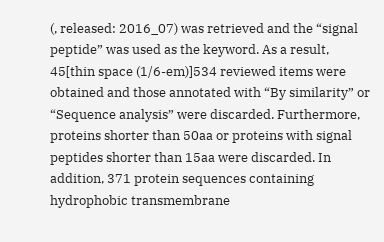(, released: 2016_07) was retrieved and the “signal peptide” was used as the keyword. As a result, 45[thin space (1/6-em)]534 reviewed items were obtained and those annotated with “By similarity” or “Sequence analysis” were discarded. Furthermore, proteins shorter than 50aa or proteins with signal peptides shorter than 15aa were discarded. In addition, 371 protein sequences containing hydrophobic transmembrane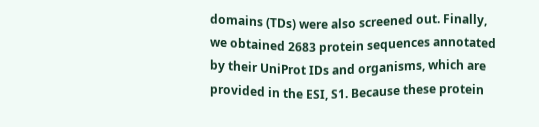domains (TDs) were also screened out. Finally, we obtained 2683 protein sequences annotated by their UniProt IDs and organisms, which are provided in the ESI, S1. Because these protein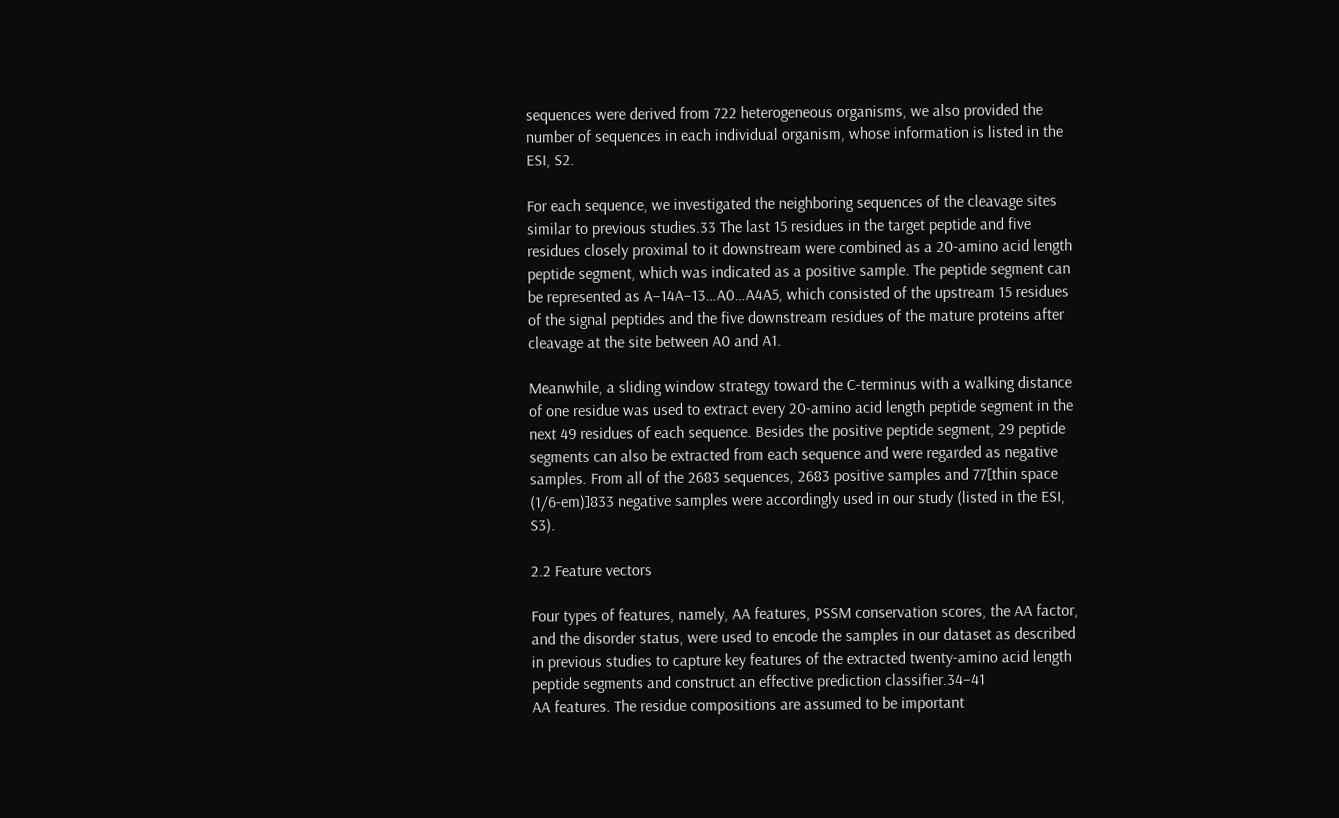sequences were derived from 722 heterogeneous organisms, we also provided the number of sequences in each individual organism, whose information is listed in the ESI, S2.

For each sequence, we investigated the neighboring sequences of the cleavage sites similar to previous studies.33 The last 15 residues in the target peptide and five residues closely proximal to it downstream were combined as a 20-amino acid length peptide segment, which was indicated as a positive sample. The peptide segment can be represented as A−14A−13…A0…A4A5, which consisted of the upstream 15 residues of the signal peptides and the five downstream residues of the mature proteins after cleavage at the site between A0 and A1.

Meanwhile, a sliding window strategy toward the C-terminus with a walking distance of one residue was used to extract every 20-amino acid length peptide segment in the next 49 residues of each sequence. Besides the positive peptide segment, 29 peptide segments can also be extracted from each sequence and were regarded as negative samples. From all of the 2683 sequences, 2683 positive samples and 77[thin space (1/6-em)]833 negative samples were accordingly used in our study (listed in the ESI, S3).

2.2 Feature vectors

Four types of features, namely, AA features, PSSM conservation scores, the AA factor, and the disorder status, were used to encode the samples in our dataset as described in previous studies to capture key features of the extracted twenty-amino acid length peptide segments and construct an effective prediction classifier.34–41
AA features. The residue compositions are assumed to be important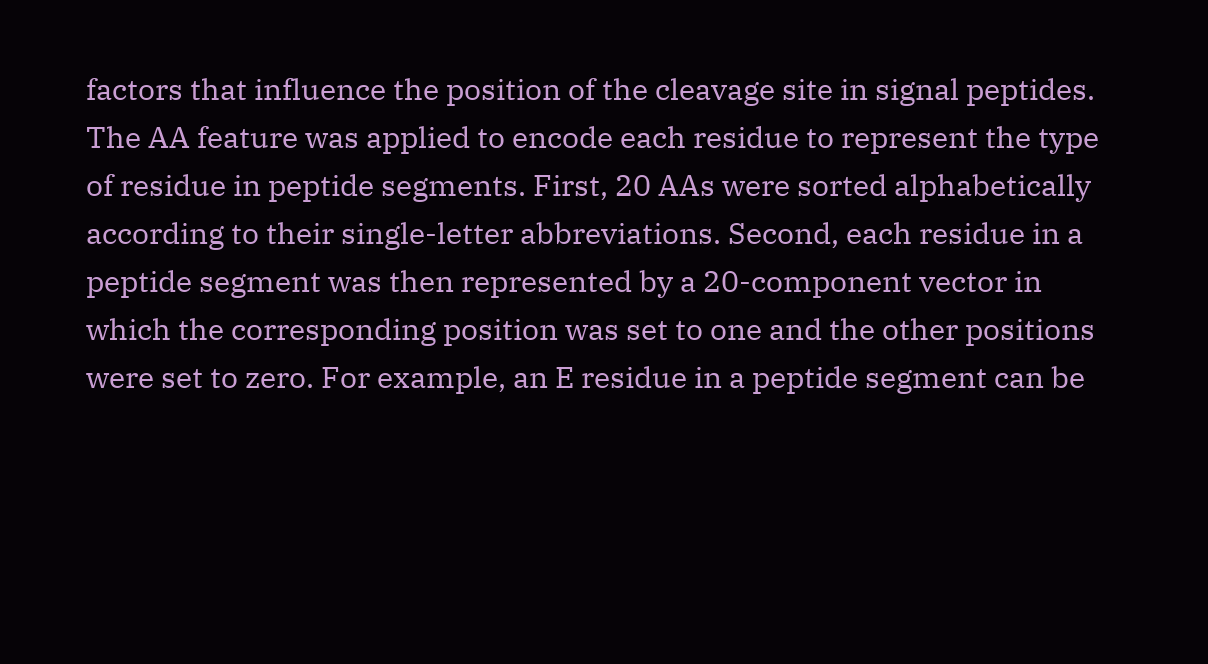factors that influence the position of the cleavage site in signal peptides. The AA feature was applied to encode each residue to represent the type of residue in peptide segments. First, 20 AAs were sorted alphabetically according to their single-letter abbreviations. Second, each residue in a peptide segment was then represented by a 20-component vector in which the corresponding position was set to one and the other positions were set to zero. For example, an E residue in a peptide segment can be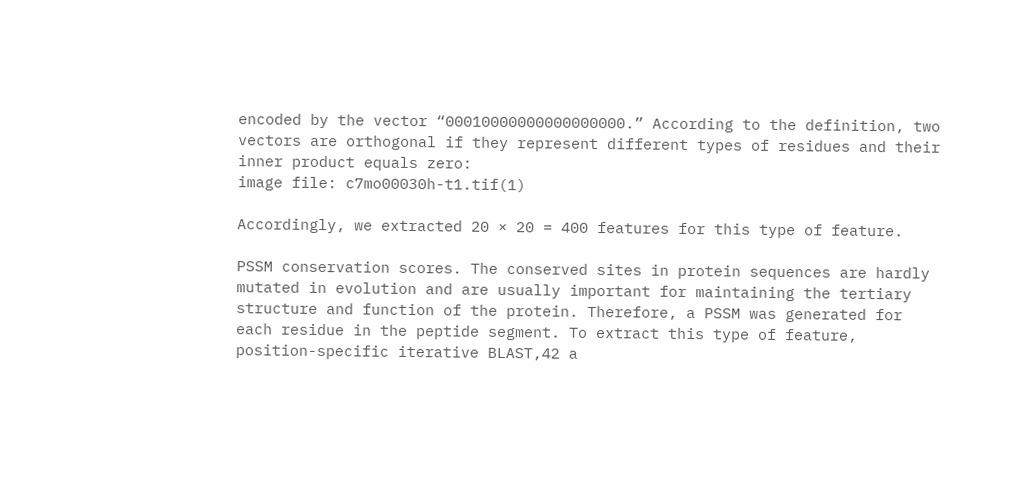encoded by the vector “00010000000000000000.” According to the definition, two vectors are orthogonal if they represent different types of residues and their inner product equals zero:
image file: c7mo00030h-t1.tif(1)

Accordingly, we extracted 20 × 20 = 400 features for this type of feature.

PSSM conservation scores. The conserved sites in protein sequences are hardly mutated in evolution and are usually important for maintaining the tertiary structure and function of the protein. Therefore, a PSSM was generated for each residue in the peptide segment. To extract this type of feature, position-specific iterative BLAST,42 a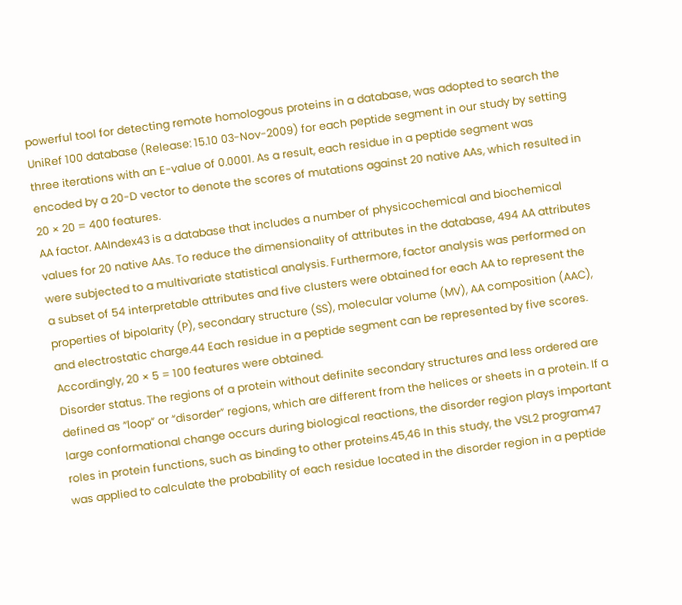powerful tool for detecting remote homologous proteins in a database, was adopted to search the UniRef 100 database (Release: 15.10 03-Nov-2009) for each peptide segment in our study by setting three iterations with an E-value of 0.0001. As a result, each residue in a peptide segment was encoded by a 20-D vector to denote the scores of mutations against 20 native AAs, which resulted in 20 × 20 = 400 features.
AA factor. AAIndex43 is a database that includes a number of physicochemical and biochemical values for 20 native AAs. To reduce the dimensionality of attributes in the database, 494 AA attributes were subjected to a multivariate statistical analysis. Furthermore, factor analysis was performed on a subset of 54 interpretable attributes and five clusters were obtained for each AA to represent the properties of bipolarity (P), secondary structure (SS), molecular volume (MV), AA composition (AAC), and electrostatic charge.44 Each residue in a peptide segment can be represented by five scores. Accordingly, 20 × 5 = 100 features were obtained.
Disorder status. The regions of a protein without definite secondary structures and less ordered are defined as “loop” or “disorder” regions, which are different from the helices or sheets in a protein. If a large conformational change occurs during biological reactions, the disorder region plays important roles in protein functions, such as binding to other proteins.45,46 In this study, the VSL2 program47 was applied to calculate the probability of each residue located in the disorder region in a peptide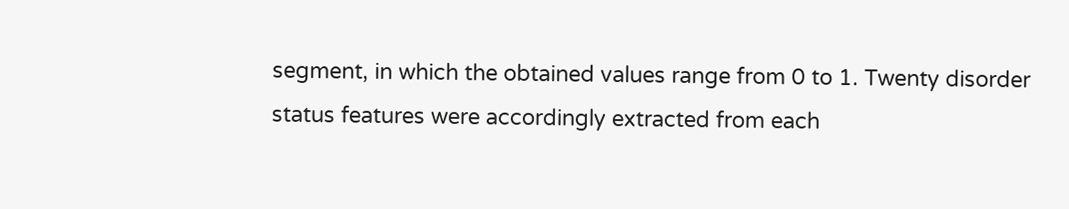segment, in which the obtained values range from 0 to 1. Twenty disorder status features were accordingly extracted from each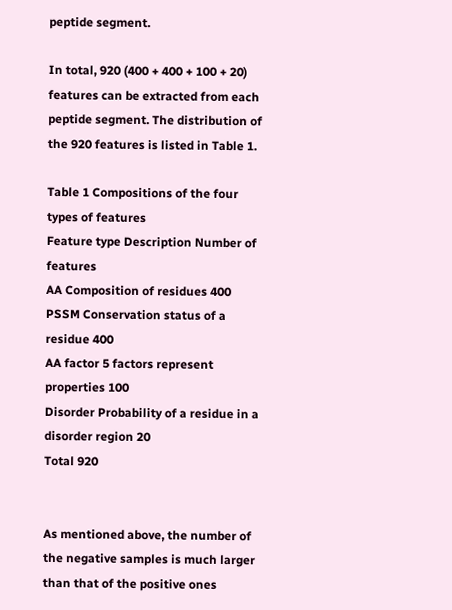peptide segment.

In total, 920 (400 + 400 + 100 + 20) features can be extracted from each peptide segment. The distribution of the 920 features is listed in Table 1.

Table 1 Compositions of the four types of features
Feature type Description Number of features
AA Composition of residues 400
PSSM Conservation status of a residue 400
AA factor 5 factors represent properties 100
Disorder Probability of a residue in a disorder region 20
Total 920


As mentioned above, the number of the negative samples is much larger than that of the positive ones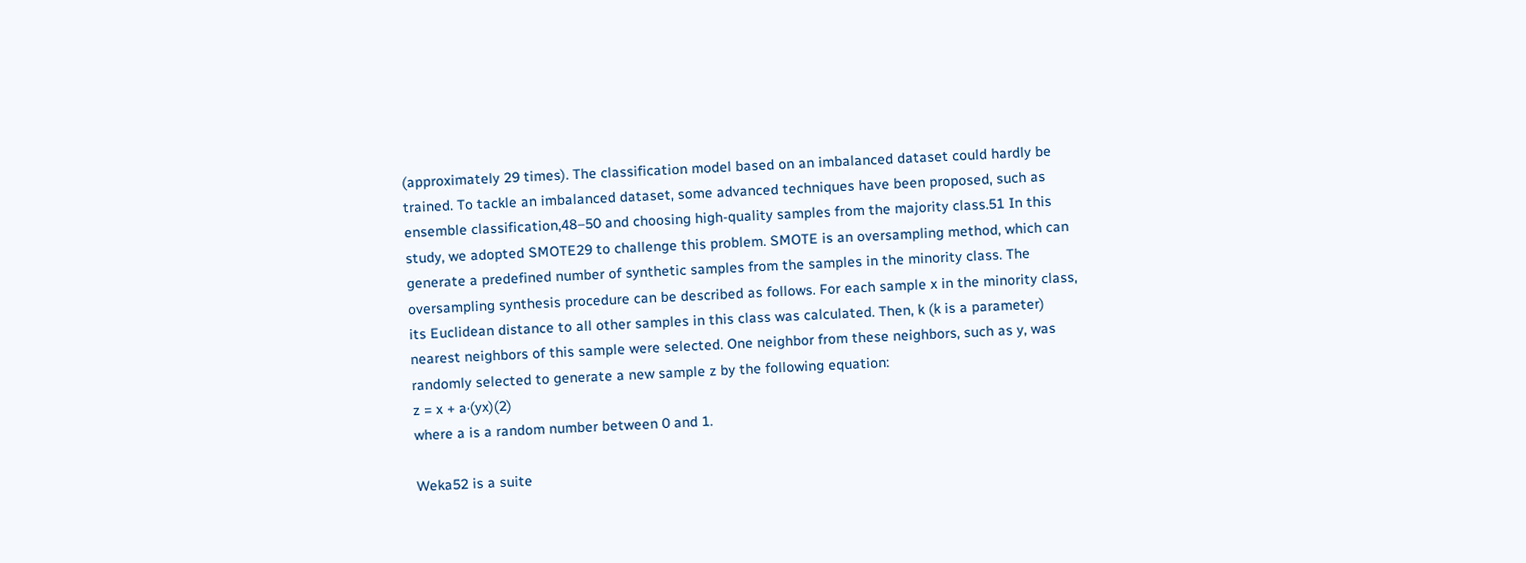(approximately 29 times). The classification model based on an imbalanced dataset could hardly be trained. To tackle an imbalanced dataset, some advanced techniques have been proposed, such as ensemble classification,48–50 and choosing high-quality samples from the majority class.51 In this study, we adopted SMOTE29 to challenge this problem. SMOTE is an oversampling method, which can generate a predefined number of synthetic samples from the samples in the minority class. The oversampling synthesis procedure can be described as follows. For each sample x in the minority class, its Euclidean distance to all other samples in this class was calculated. Then, k (k is a parameter) nearest neighbors of this sample were selected. One neighbor from these neighbors, such as y, was randomly selected to generate a new sample z by the following equation:
z = x + a·(yx)(2)
where a is a random number between 0 and 1.

Weka52 is a suite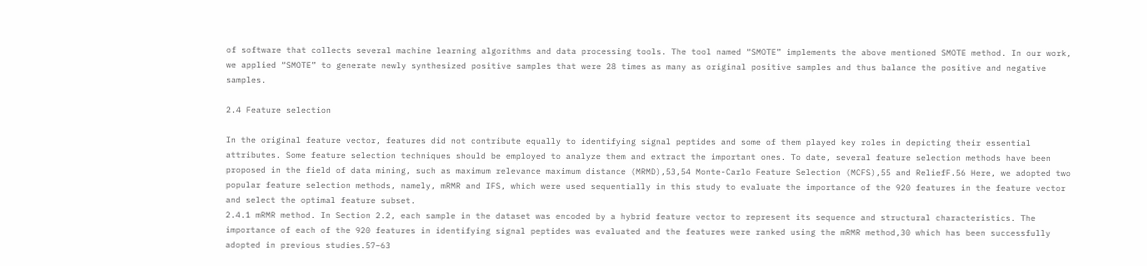of software that collects several machine learning algorithms and data processing tools. The tool named “SMOTE” implements the above mentioned SMOTE method. In our work, we applied “SMOTE” to generate newly synthesized positive samples that were 28 times as many as original positive samples and thus balance the positive and negative samples.

2.4 Feature selection

In the original feature vector, features did not contribute equally to identifying signal peptides and some of them played key roles in depicting their essential attributes. Some feature selection techniques should be employed to analyze them and extract the important ones. To date, several feature selection methods have been proposed in the field of data mining, such as maximum relevance maximum distance (MRMD),53,54 Monte-Carlo Feature Selection (MCFS),55 and ReliefF.56 Here, we adopted two popular feature selection methods, namely, mRMR and IFS, which were used sequentially in this study to evaluate the importance of the 920 features in the feature vector and select the optimal feature subset.
2.4.1 mRMR method. In Section 2.2, each sample in the dataset was encoded by a hybrid feature vector to represent its sequence and structural characteristics. The importance of each of the 920 features in identifying signal peptides was evaluated and the features were ranked using the mRMR method,30 which has been successfully adopted in previous studies.57–63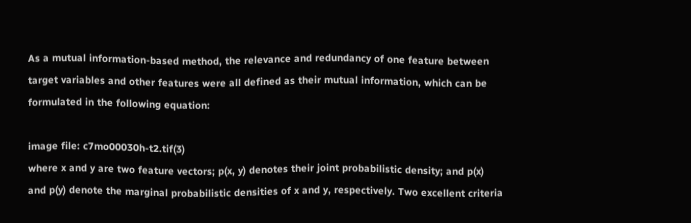As a mutual information-based method, the relevance and redundancy of one feature between target variables and other features were all defined as their mutual information, which can be formulated in the following equation:

image file: c7mo00030h-t2.tif(3)
where x and y are two feature vectors; p(x, y) denotes their joint probabilistic density; and p(x) and p(y) denote the marginal probabilistic densities of x and y, respectively. Two excellent criteria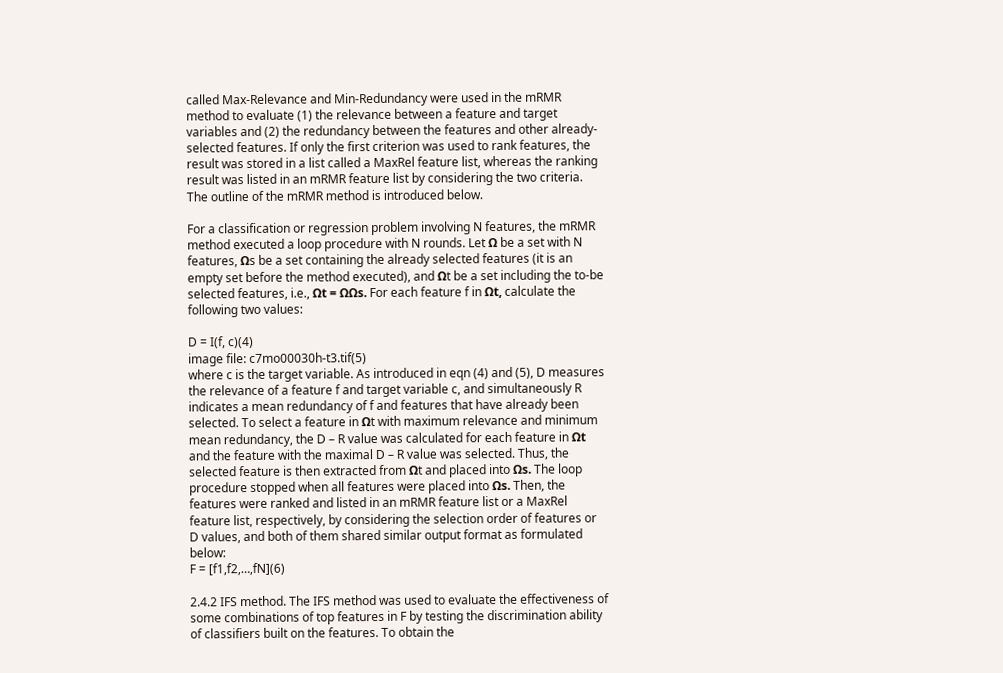called Max-Relevance and Min-Redundancy were used in the mRMR method to evaluate (1) the relevance between a feature and target variables and (2) the redundancy between the features and other already-selected features. If only the first criterion was used to rank features, the result was stored in a list called a MaxRel feature list, whereas the ranking result was listed in an mRMR feature list by considering the two criteria. The outline of the mRMR method is introduced below.

For a classification or regression problem involving N features, the mRMR method executed a loop procedure with N rounds. Let Ω be a set with N features, Ωs be a set containing the already selected features (it is an empty set before the method executed), and Ωt be a set including the to-be selected features, i.e., Ωt = ΩΩs. For each feature f in Ωt, calculate the following two values:

D = I(f, c)(4)
image file: c7mo00030h-t3.tif(5)
where c is the target variable. As introduced in eqn (4) and (5), D measures the relevance of a feature f and target variable c, and simultaneously R indicates a mean redundancy of f and features that have already been selected. To select a feature in Ωt with maximum relevance and minimum mean redundancy, the D – R value was calculated for each feature in Ωt and the feature with the maximal D – R value was selected. Thus, the selected feature is then extracted from Ωt and placed into Ωs. The loop procedure stopped when all features were placed into Ωs. Then, the features were ranked and listed in an mRMR feature list or a MaxRel feature list, respectively, by considering the selection order of features or D values, and both of them shared similar output format as formulated below:
F = [f1,f2,…,fN](6)

2.4.2 IFS method. The IFS method was used to evaluate the effectiveness of some combinations of top features in F by testing the discrimination ability of classifiers built on the features. To obtain the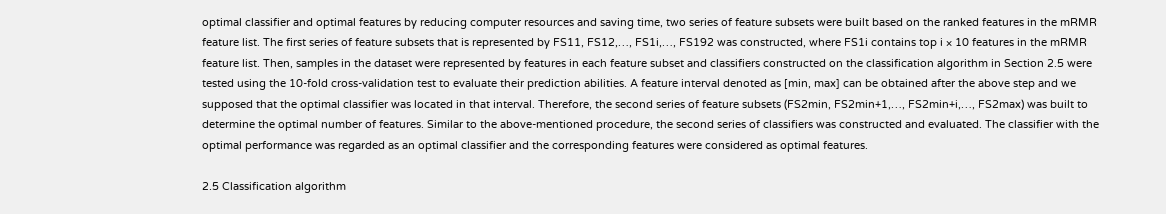optimal classifier and optimal features by reducing computer resources and saving time, two series of feature subsets were built based on the ranked features in the mRMR feature list. The first series of feature subsets that is represented by FS11, FS12,…, FS1i,…, FS192 was constructed, where FS1i contains top i × 10 features in the mRMR feature list. Then, samples in the dataset were represented by features in each feature subset and classifiers constructed on the classification algorithm in Section 2.5 were tested using the 10-fold cross-validation test to evaluate their prediction abilities. A feature interval denoted as [min, max] can be obtained after the above step and we supposed that the optimal classifier was located in that interval. Therefore, the second series of feature subsets (FS2min, FS2min+1,…, FS2min+i,…, FS2max) was built to determine the optimal number of features. Similar to the above-mentioned procedure, the second series of classifiers was constructed and evaluated. The classifier with the optimal performance was regarded as an optimal classifier and the corresponding features were considered as optimal features.

2.5 Classification algorithm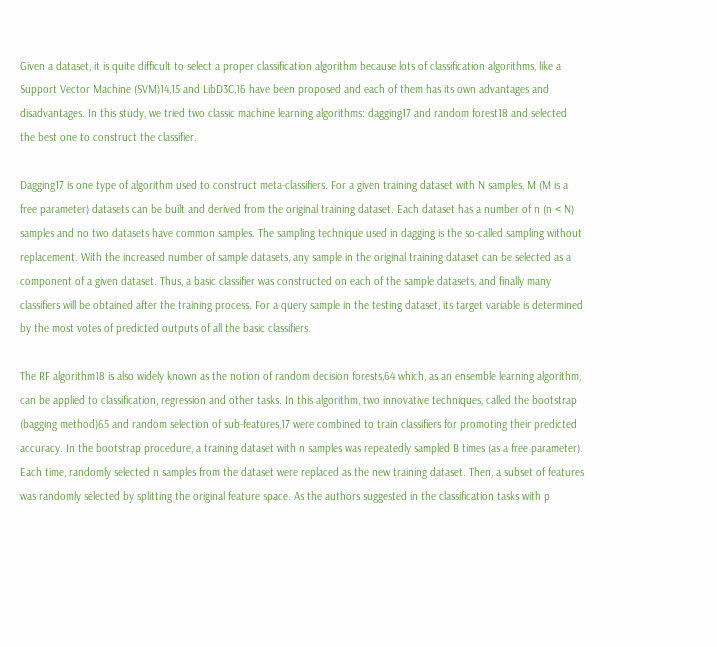Given a dataset, it is quite difficult to select a proper classification algorithm because lots of classification algorithms, like a Support Vector Machine (SVM)14,15 and LibD3C,16 have been proposed and each of them has its own advantages and disadvantages. In this study, we tried two classic machine learning algorithms: dagging17 and random forest18 and selected the best one to construct the classifier.

Dagging17 is one type of algorithm used to construct meta-classifiers. For a given training dataset with N samples, M (M is a free parameter) datasets can be built and derived from the original training dataset. Each dataset has a number of n (n < N) samples and no two datasets have common samples. The sampling technique used in dagging is the so-called sampling without replacement. With the increased number of sample datasets, any sample in the original training dataset can be selected as a component of a given dataset. Thus, a basic classifier was constructed on each of the sample datasets, and finally many classifiers will be obtained after the training process. For a query sample in the testing dataset, its target variable is determined by the most votes of predicted outputs of all the basic classifiers.

The RF algorithm18 is also widely known as the notion of random decision forests,64 which, as an ensemble learning algorithm, can be applied to classification, regression and other tasks. In this algorithm, two innovative techniques, called the bootstrap (bagging method)65 and random selection of sub-features,17 were combined to train classifiers for promoting their predicted accuracy. In the bootstrap procedure, a training dataset with n samples was repeatedly sampled B times (as a free parameter). Each time, randomly selected n samples from the dataset were replaced as the new training dataset. Then, a subset of features was randomly selected by splitting the original feature space. As the authors suggested in the classification tasks with p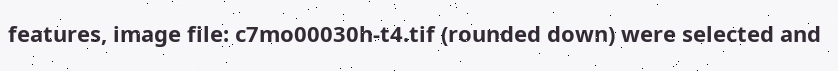features, image file: c7mo00030h-t4.tif (rounded down) were selected and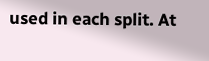used in each split. At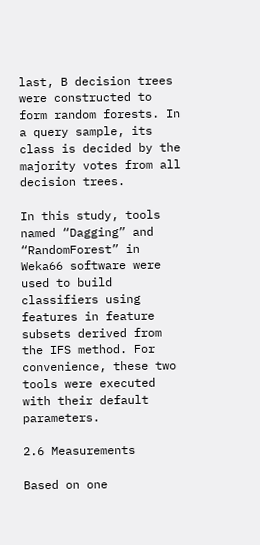last, B decision trees were constructed to form random forests. In a query sample, its class is decided by the majority votes from all decision trees.

In this study, tools named “Dagging” and “RandomForest” in Weka66 software were used to build classifiers using features in feature subsets derived from the IFS method. For convenience, these two tools were executed with their default parameters.

2.6 Measurements

Based on one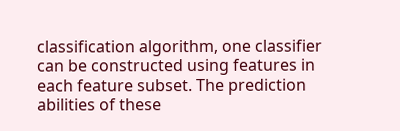classification algorithm, one classifier can be constructed using features in each feature subset. The prediction abilities of these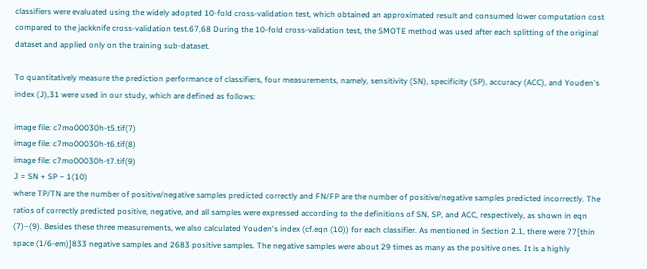classifiers were evaluated using the widely adopted 10-fold cross-validation test, which obtained an approximated result and consumed lower computation cost compared to the jackknife cross-validation test.67,68 During the 10-fold cross-validation test, the SMOTE method was used after each splitting of the original dataset and applied only on the training sub-dataset.

To quantitatively measure the prediction performance of classifiers, four measurements, namely, sensitivity (SN), specificity (SP), accuracy (ACC), and Youden's index (J),31 were used in our study, which are defined as follows:

image file: c7mo00030h-t5.tif(7)
image file: c7mo00030h-t6.tif(8)
image file: c7mo00030h-t7.tif(9)
J = SN + SP − 1(10)
where TP/TN are the number of positive/negative samples predicted correctly and FN/FP are the number of positive/negative samples predicted incorrectly. The ratios of correctly predicted positive, negative, and all samples were expressed according to the definitions of SN, SP, and ACC, respectively, as shown in eqn (7)–(9). Besides these three measurements, we also calculated Youden's index (cf.eqn (10)) for each classifier. As mentioned in Section 2.1, there were 77[thin space (1/6-em)]833 negative samples and 2683 positive samples. The negative samples were about 29 times as many as the positive ones. It is a highly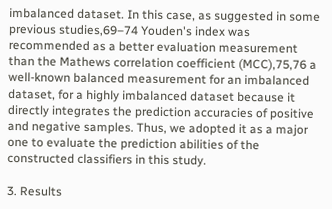imbalanced dataset. In this case, as suggested in some previous studies,69–74 Youden's index was recommended as a better evaluation measurement than the Mathews correlation coefficient (MCC),75,76 a well-known balanced measurement for an imbalanced dataset, for a highly imbalanced dataset because it directly integrates the prediction accuracies of positive and negative samples. Thus, we adopted it as a major one to evaluate the prediction abilities of the constructed classifiers in this study.

3. Results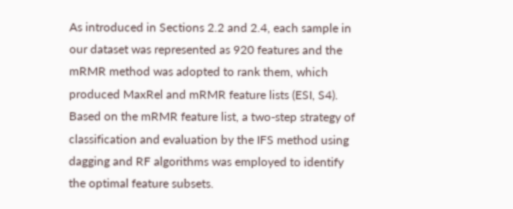As introduced in Sections 2.2 and 2.4, each sample in our dataset was represented as 920 features and the mRMR method was adopted to rank them, which produced MaxRel and mRMR feature lists (ESI, S4). Based on the mRMR feature list, a two-step strategy of classification and evaluation by the IFS method using dagging and RF algorithms was employed to identify the optimal feature subsets.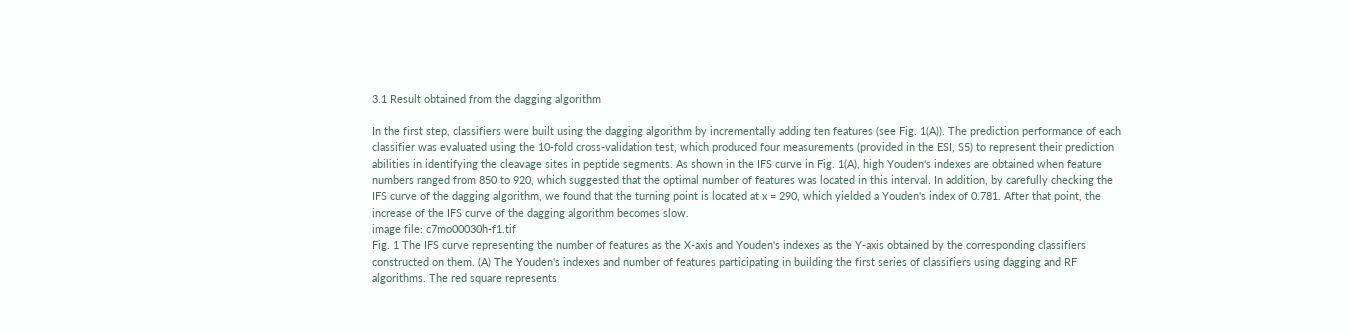3.1 Result obtained from the dagging algorithm

In the first step, classifiers were built using the dagging algorithm by incrementally adding ten features (see Fig. 1(A)). The prediction performance of each classifier was evaluated using the 10-fold cross-validation test, which produced four measurements (provided in the ESI, S5) to represent their prediction abilities in identifying the cleavage sites in peptide segments. As shown in the IFS curve in Fig. 1(A), high Youden's indexes are obtained when feature numbers ranged from 850 to 920, which suggested that the optimal number of features was located in this interval. In addition, by carefully checking the IFS curve of the dagging algorithm, we found that the turning point is located at x = 290, which yielded a Youden's index of 0.781. After that point, the increase of the IFS curve of the dagging algorithm becomes slow.
image file: c7mo00030h-f1.tif
Fig. 1 The IFS curve representing the number of features as the X-axis and Youden's indexes as the Y-axis obtained by the corresponding classifiers constructed on them. (A) The Youden's indexes and number of features participating in building the first series of classifiers using dagging and RF algorithms. The red square represents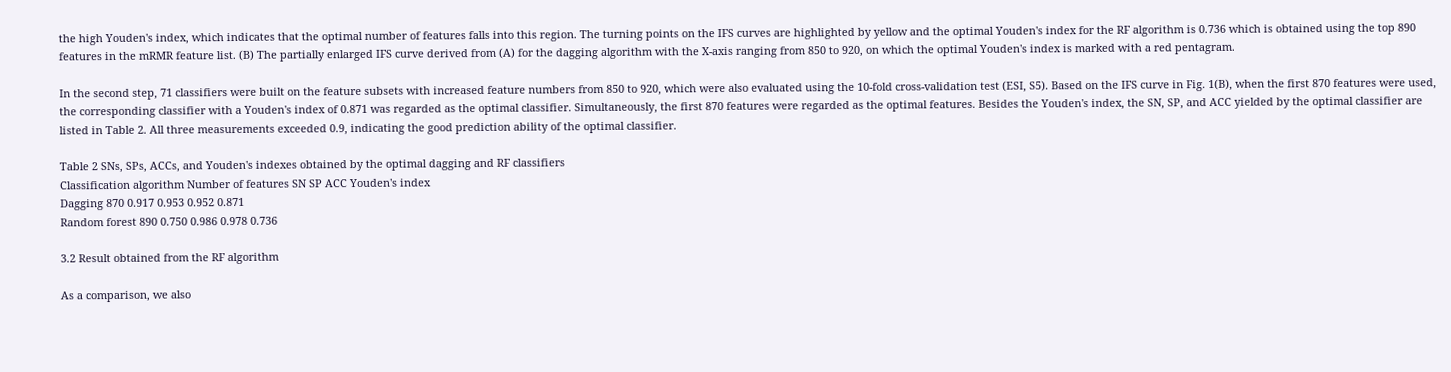the high Youden's index, which indicates that the optimal number of features falls into this region. The turning points on the IFS curves are highlighted by yellow and the optimal Youden's index for the RF algorithm is 0.736 which is obtained using the top 890 features in the mRMR feature list. (B) The partially enlarged IFS curve derived from (A) for the dagging algorithm with the X-axis ranging from 850 to 920, on which the optimal Youden's index is marked with a red pentagram.

In the second step, 71 classifiers were built on the feature subsets with increased feature numbers from 850 to 920, which were also evaluated using the 10-fold cross-validation test (ESI, S5). Based on the IFS curve in Fig. 1(B), when the first 870 features were used, the corresponding classifier with a Youden's index of 0.871 was regarded as the optimal classifier. Simultaneously, the first 870 features were regarded as the optimal features. Besides the Youden's index, the SN, SP, and ACC yielded by the optimal classifier are listed in Table 2. All three measurements exceeded 0.9, indicating the good prediction ability of the optimal classifier.

Table 2 SNs, SPs, ACCs, and Youden's indexes obtained by the optimal dagging and RF classifiers
Classification algorithm Number of features SN SP ACC Youden's index
Dagging 870 0.917 0.953 0.952 0.871
Random forest 890 0.750 0.986 0.978 0.736

3.2 Result obtained from the RF algorithm

As a comparison, we also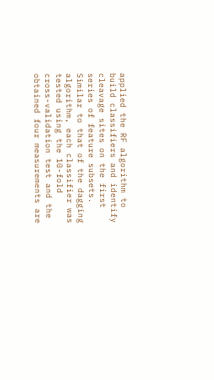applied the RF algorithm to build classifiers and identify cleavage sites on the first series of feature subsets. Similar to that of the dagging algorithm, each classifier was tested using the 10-fold cross-validation test and the obtained four measurements are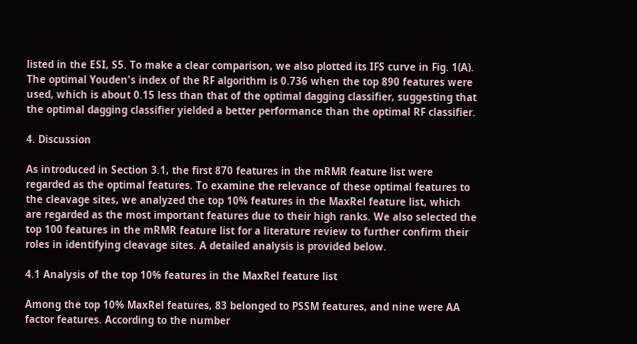listed in the ESI, S5. To make a clear comparison, we also plotted its IFS curve in Fig. 1(A). The optimal Youden's index of the RF algorithm is 0.736 when the top 890 features were used, which is about 0.15 less than that of the optimal dagging classifier, suggesting that the optimal dagging classifier yielded a better performance than the optimal RF classifier.

4. Discussion

As introduced in Section 3.1, the first 870 features in the mRMR feature list were regarded as the optimal features. To examine the relevance of these optimal features to the cleavage sites, we analyzed the top 10% features in the MaxRel feature list, which are regarded as the most important features due to their high ranks. We also selected the top 100 features in the mRMR feature list for a literature review to further confirm their roles in identifying cleavage sites. A detailed analysis is provided below.

4.1 Analysis of the top 10% features in the MaxRel feature list

Among the top 10% MaxRel features, 83 belonged to PSSM features, and nine were AA factor features. According to the number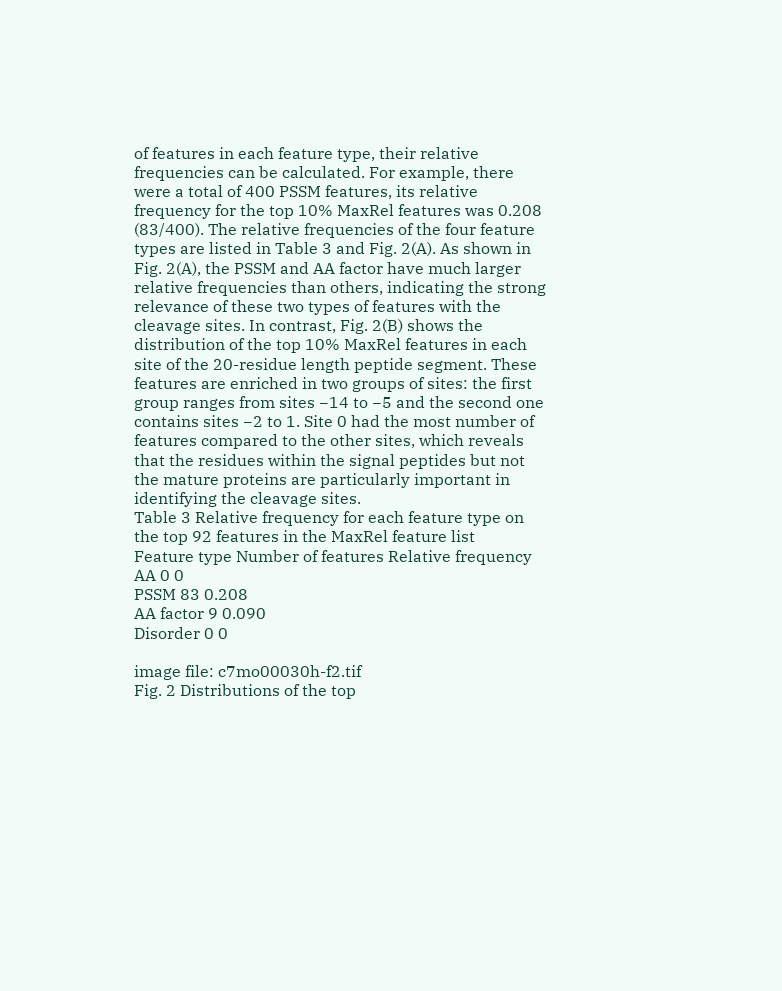of features in each feature type, their relative frequencies can be calculated. For example, there were a total of 400 PSSM features, its relative frequency for the top 10% MaxRel features was 0.208 (83/400). The relative frequencies of the four feature types are listed in Table 3 and Fig. 2(A). As shown in Fig. 2(A), the PSSM and AA factor have much larger relative frequencies than others, indicating the strong relevance of these two types of features with the cleavage sites. In contrast, Fig. 2(B) shows the distribution of the top 10% MaxRel features in each site of the 20-residue length peptide segment. These features are enriched in two groups of sites: the first group ranges from sites −14 to −5 and the second one contains sites −2 to 1. Site 0 had the most number of features compared to the other sites, which reveals that the residues within the signal peptides but not the mature proteins are particularly important in identifying the cleavage sites.
Table 3 Relative frequency for each feature type on the top 92 features in the MaxRel feature list
Feature type Number of features Relative frequency
AA 0 0
PSSM 83 0.208
AA factor 9 0.090
Disorder 0 0

image file: c7mo00030h-f2.tif
Fig. 2 Distributions of the top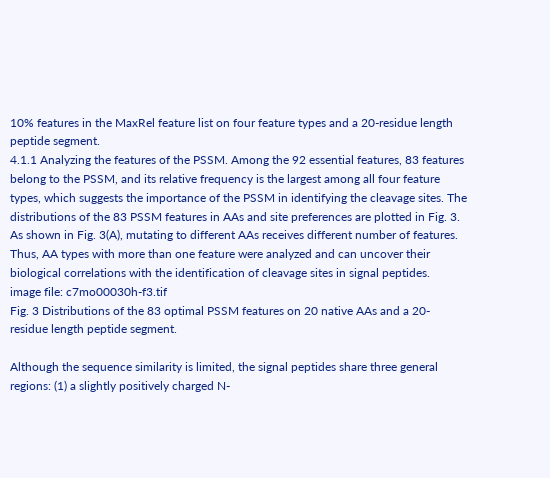10% features in the MaxRel feature list on four feature types and a 20-residue length peptide segment.
4.1.1 Analyzing the features of the PSSM. Among the 92 essential features, 83 features belong to the PSSM, and its relative frequency is the largest among all four feature types, which suggests the importance of the PSSM in identifying the cleavage sites. The distributions of the 83 PSSM features in AAs and site preferences are plotted in Fig. 3. As shown in Fig. 3(A), mutating to different AAs receives different number of features. Thus, AA types with more than one feature were analyzed and can uncover their biological correlations with the identification of cleavage sites in signal peptides.
image file: c7mo00030h-f3.tif
Fig. 3 Distributions of the 83 optimal PSSM features on 20 native AAs and a 20-residue length peptide segment.

Although the sequence similarity is limited, the signal peptides share three general regions: (1) a slightly positively charged N-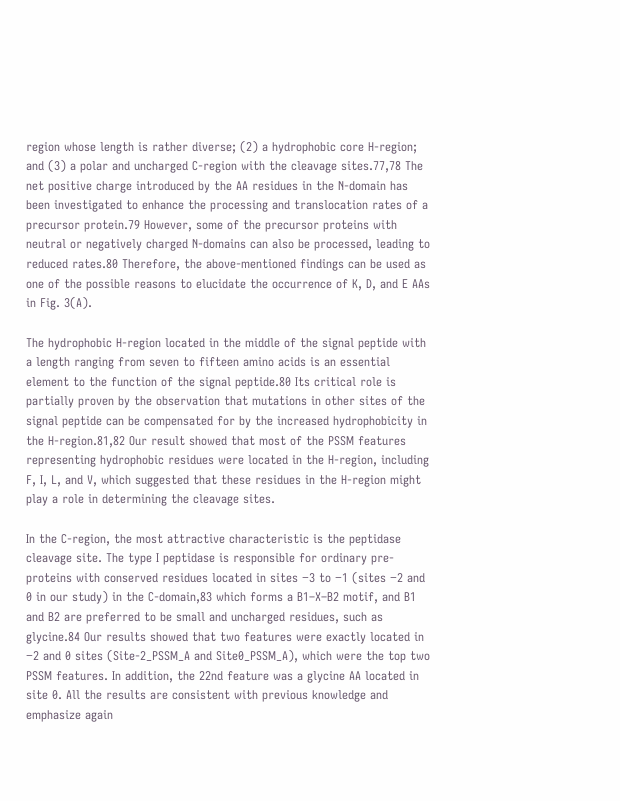region whose length is rather diverse; (2) a hydrophobic core H-region; and (3) a polar and uncharged C-region with the cleavage sites.77,78 The net positive charge introduced by the AA residues in the N-domain has been investigated to enhance the processing and translocation rates of a precursor protein.79 However, some of the precursor proteins with neutral or negatively charged N-domains can also be processed, leading to reduced rates.80 Therefore, the above-mentioned findings can be used as one of the possible reasons to elucidate the occurrence of K, D, and E AAs in Fig. 3(A).

The hydrophobic H-region located in the middle of the signal peptide with a length ranging from seven to fifteen amino acids is an essential element to the function of the signal peptide.80 Its critical role is partially proven by the observation that mutations in other sites of the signal peptide can be compensated for by the increased hydrophobicity in the H-region.81,82 Our result showed that most of the PSSM features representing hydrophobic residues were located in the H-region, including F, I, L, and V, which suggested that these residues in the H-region might play a role in determining the cleavage sites.

In the C-region, the most attractive characteristic is the peptidase cleavage site. The type I peptidase is responsible for ordinary pre-proteins with conserved residues located in sites −3 to −1 (sites −2 and 0 in our study) in the C-domain,83 which forms a B1–X–B2 motif, and B1 and B2 are preferred to be small and uncharged residues, such as glycine.84 Our results showed that two features were exactly located in −2 and 0 sites (Site-2_PSSM_A and Site0_PSSM_A), which were the top two PSSM features. In addition, the 22nd feature was a glycine AA located in site 0. All the results are consistent with previous knowledge and emphasize again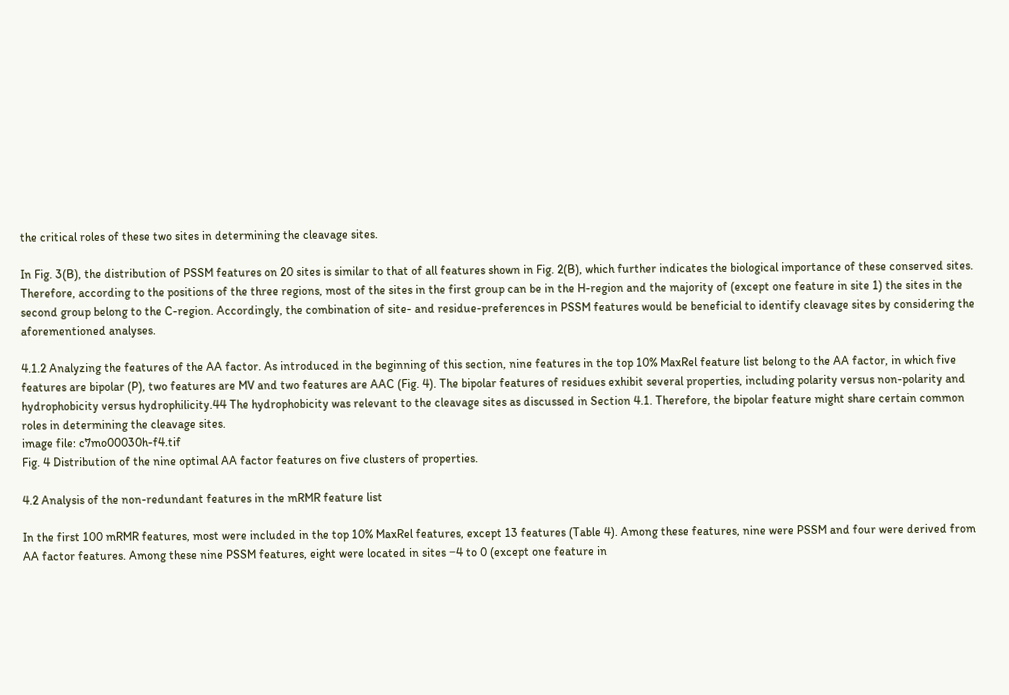the critical roles of these two sites in determining the cleavage sites.

In Fig. 3(B), the distribution of PSSM features on 20 sites is similar to that of all features shown in Fig. 2(B), which further indicates the biological importance of these conserved sites. Therefore, according to the positions of the three regions, most of the sites in the first group can be in the H-region and the majority of (except one feature in site 1) the sites in the second group belong to the C-region. Accordingly, the combination of site- and residue-preferences in PSSM features would be beneficial to identify cleavage sites by considering the aforementioned analyses.

4.1.2 Analyzing the features of the AA factor. As introduced in the beginning of this section, nine features in the top 10% MaxRel feature list belong to the AA factor, in which five features are bipolar (P), two features are MV and two features are AAC (Fig. 4). The bipolar features of residues exhibit several properties, including polarity versus non-polarity and hydrophobicity versus hydrophilicity.44 The hydrophobicity was relevant to the cleavage sites as discussed in Section 4.1. Therefore, the bipolar feature might share certain common roles in determining the cleavage sites.
image file: c7mo00030h-f4.tif
Fig. 4 Distribution of the nine optimal AA factor features on five clusters of properties.

4.2 Analysis of the non-redundant features in the mRMR feature list

In the first 100 mRMR features, most were included in the top 10% MaxRel features, except 13 features (Table 4). Among these features, nine were PSSM and four were derived from AA factor features. Among these nine PSSM features, eight were located in sites −4 to 0 (except one feature in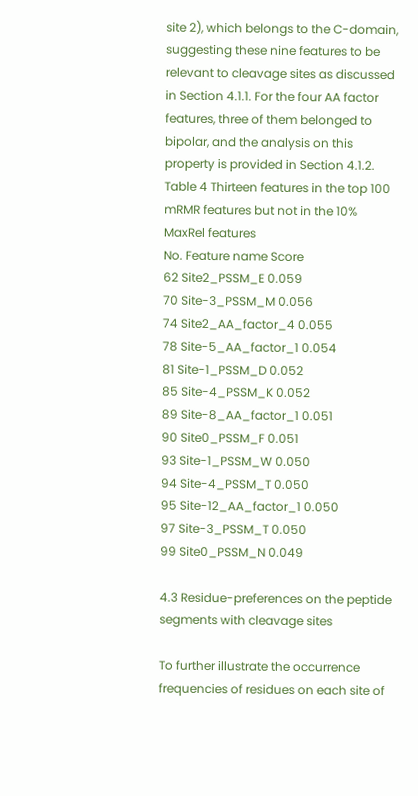site 2), which belongs to the C-domain, suggesting these nine features to be relevant to cleavage sites as discussed in Section 4.1.1. For the four AA factor features, three of them belonged to bipolar, and the analysis on this property is provided in Section 4.1.2.
Table 4 Thirteen features in the top 100 mRMR features but not in the 10% MaxRel features
No. Feature name Score
62 Site2_PSSM_E 0.059
70 Site-3_PSSM_M 0.056
74 Site2_AA_factor_4 0.055
78 Site-5_AA_factor_1 0.054
81 Site-1_PSSM_D 0.052
85 Site-4_PSSM_K 0.052
89 Site-8_AA_factor_1 0.051
90 Site0_PSSM_F 0.051
93 Site-1_PSSM_W 0.050
94 Site-4_PSSM_T 0.050
95 Site-12_AA_factor_1 0.050
97 Site-3_PSSM_T 0.050
99 Site0_PSSM_N 0.049

4.3 Residue-preferences on the peptide segments with cleavage sites

To further illustrate the occurrence frequencies of residues on each site of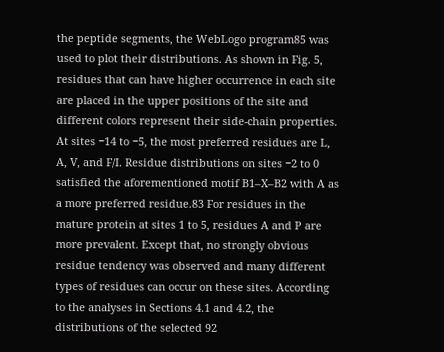the peptide segments, the WebLogo program85 was used to plot their distributions. As shown in Fig. 5, residues that can have higher occurrence in each site are placed in the upper positions of the site and different colors represent their side-chain properties. At sites −14 to −5, the most preferred residues are L, A, V, and F/I. Residue distributions on sites −2 to 0 satisfied the aforementioned motif B1–X–B2 with A as a more preferred residue.83 For residues in the mature protein at sites 1 to 5, residues A and P are more prevalent. Except that, no strongly obvious residue tendency was observed and many different types of residues can occur on these sites. According to the analyses in Sections 4.1 and 4.2, the distributions of the selected 92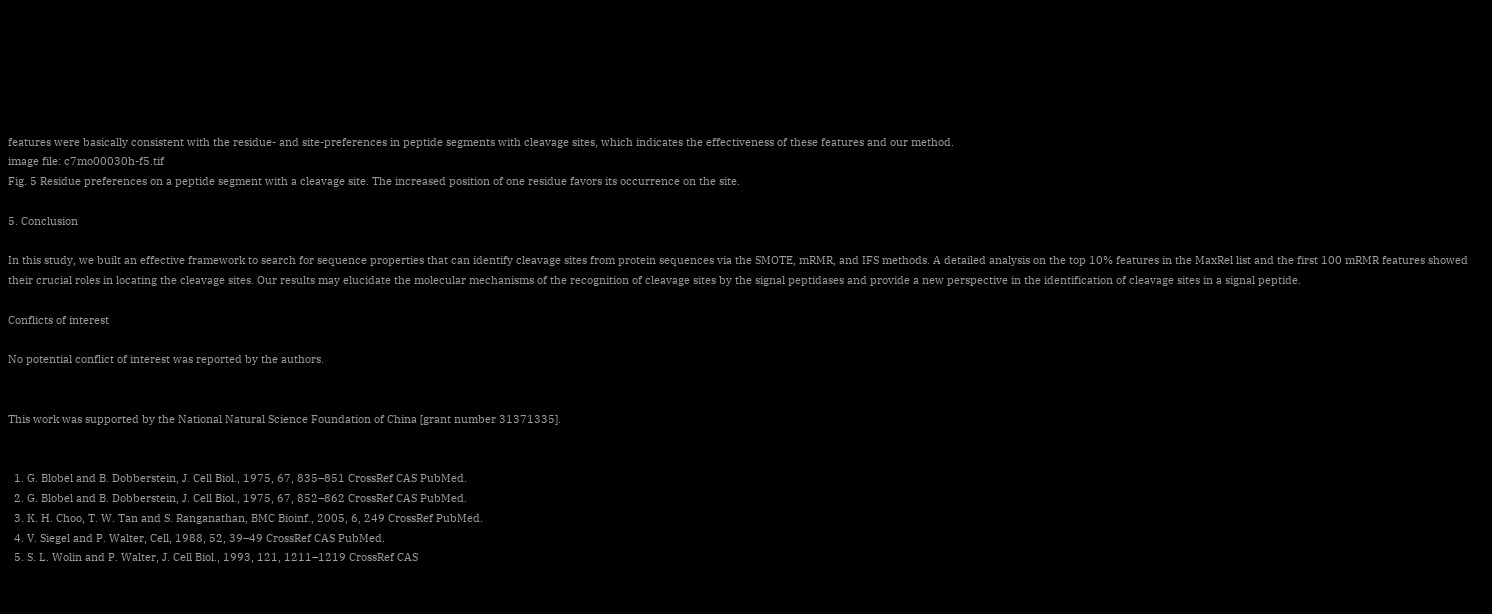features were basically consistent with the residue- and site-preferences in peptide segments with cleavage sites, which indicates the effectiveness of these features and our method.
image file: c7mo00030h-f5.tif
Fig. 5 Residue preferences on a peptide segment with a cleavage site. The increased position of one residue favors its occurrence on the site.

5. Conclusion

In this study, we built an effective framework to search for sequence properties that can identify cleavage sites from protein sequences via the SMOTE, mRMR, and IFS methods. A detailed analysis on the top 10% features in the MaxRel list and the first 100 mRMR features showed their crucial roles in locating the cleavage sites. Our results may elucidate the molecular mechanisms of the recognition of cleavage sites by the signal peptidases and provide a new perspective in the identification of cleavage sites in a signal peptide.

Conflicts of interest

No potential conflict of interest was reported by the authors.


This work was supported by the National Natural Science Foundation of China [grant number 31371335].


  1. G. Blobel and B. Dobberstein, J. Cell Biol., 1975, 67, 835–851 CrossRef CAS PubMed.
  2. G. Blobel and B. Dobberstein, J. Cell Biol., 1975, 67, 852–862 CrossRef CAS PubMed.
  3. K. H. Choo, T. W. Tan and S. Ranganathan, BMC Bioinf., 2005, 6, 249 CrossRef PubMed.
  4. V. Siegel and P. Walter, Cell, 1988, 52, 39–49 CrossRef CAS PubMed.
  5. S. L. Wolin and P. Walter, J. Cell Biol., 1993, 121, 1211–1219 CrossRef CAS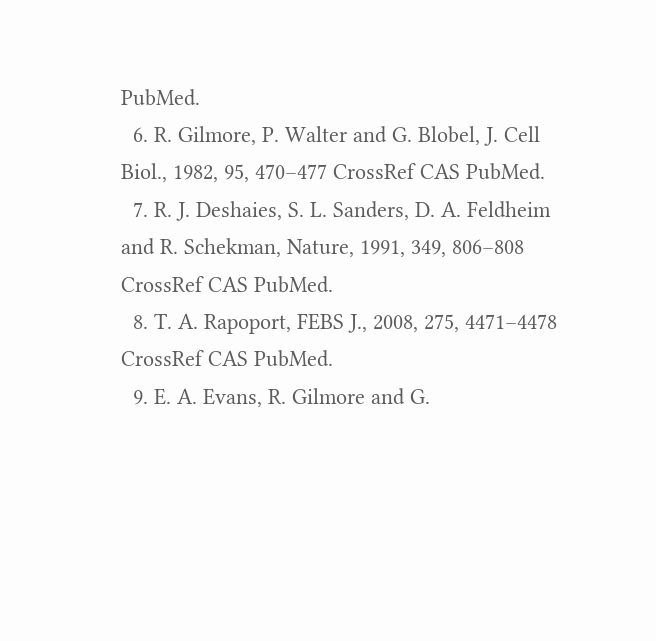PubMed.
  6. R. Gilmore, P. Walter and G. Blobel, J. Cell Biol., 1982, 95, 470–477 CrossRef CAS PubMed.
  7. R. J. Deshaies, S. L. Sanders, D. A. Feldheim and R. Schekman, Nature, 1991, 349, 806–808 CrossRef CAS PubMed.
  8. T. A. Rapoport, FEBS J., 2008, 275, 4471–4478 CrossRef CAS PubMed.
  9. E. A. Evans, R. Gilmore and G.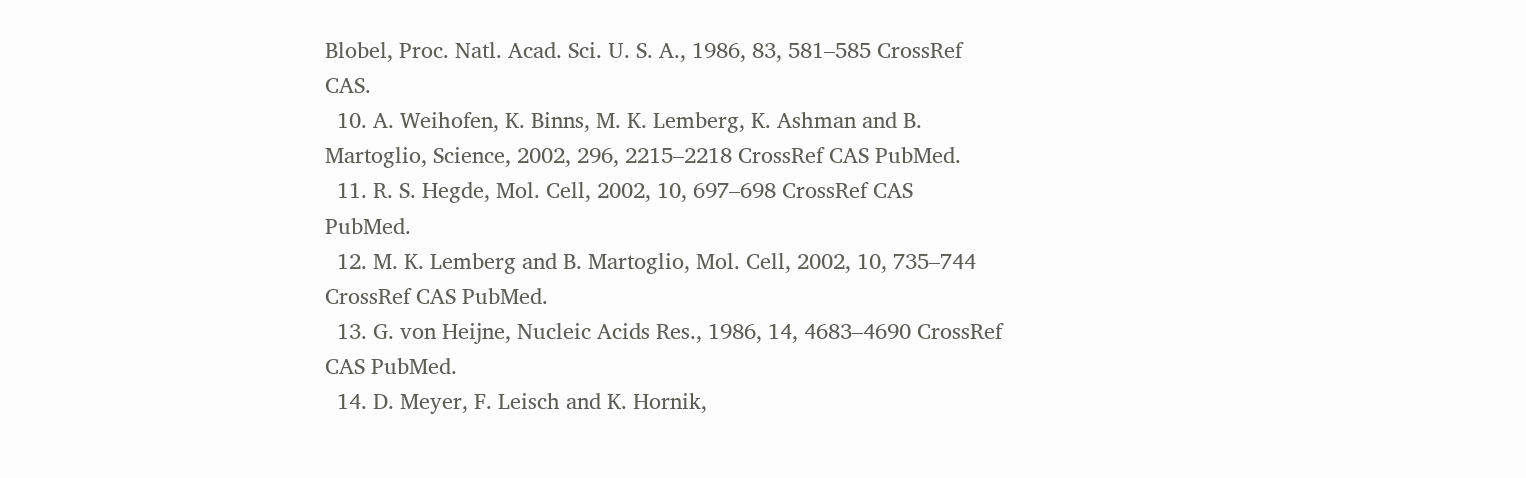Blobel, Proc. Natl. Acad. Sci. U. S. A., 1986, 83, 581–585 CrossRef CAS.
  10. A. Weihofen, K. Binns, M. K. Lemberg, K. Ashman and B. Martoglio, Science, 2002, 296, 2215–2218 CrossRef CAS PubMed.
  11. R. S. Hegde, Mol. Cell, 2002, 10, 697–698 CrossRef CAS PubMed.
  12. M. K. Lemberg and B. Martoglio, Mol. Cell, 2002, 10, 735–744 CrossRef CAS PubMed.
  13. G. von Heijne, Nucleic Acids Res., 1986, 14, 4683–4690 CrossRef CAS PubMed.
  14. D. Meyer, F. Leisch and K. Hornik,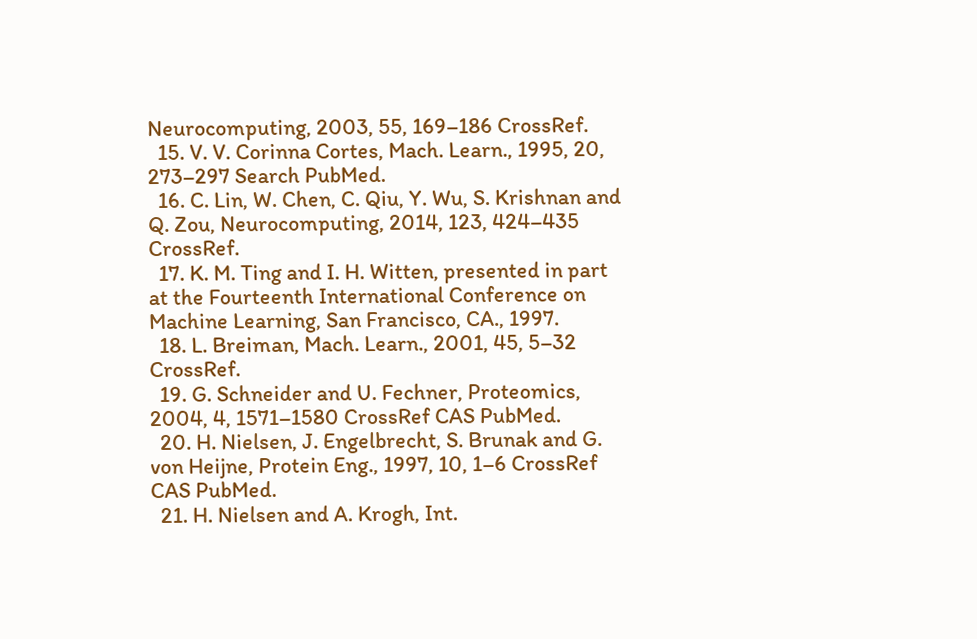Neurocomputing, 2003, 55, 169–186 CrossRef.
  15. V. V. Corinna Cortes, Mach. Learn., 1995, 20, 273–297 Search PubMed.
  16. C. Lin, W. Chen, C. Qiu, Y. Wu, S. Krishnan and Q. Zou, Neurocomputing, 2014, 123, 424–435 CrossRef.
  17. K. M. Ting and I. H. Witten, presented in part at the Fourteenth International Conference on Machine Learning, San Francisco, CA., 1997.
  18. L. Breiman, Mach. Learn., 2001, 45, 5–32 CrossRef.
  19. G. Schneider and U. Fechner, Proteomics, 2004, 4, 1571–1580 CrossRef CAS PubMed.
  20. H. Nielsen, J. Engelbrecht, S. Brunak and G. von Heijne, Protein Eng., 1997, 10, 1–6 CrossRef CAS PubMed.
  21. H. Nielsen and A. Krogh, Int.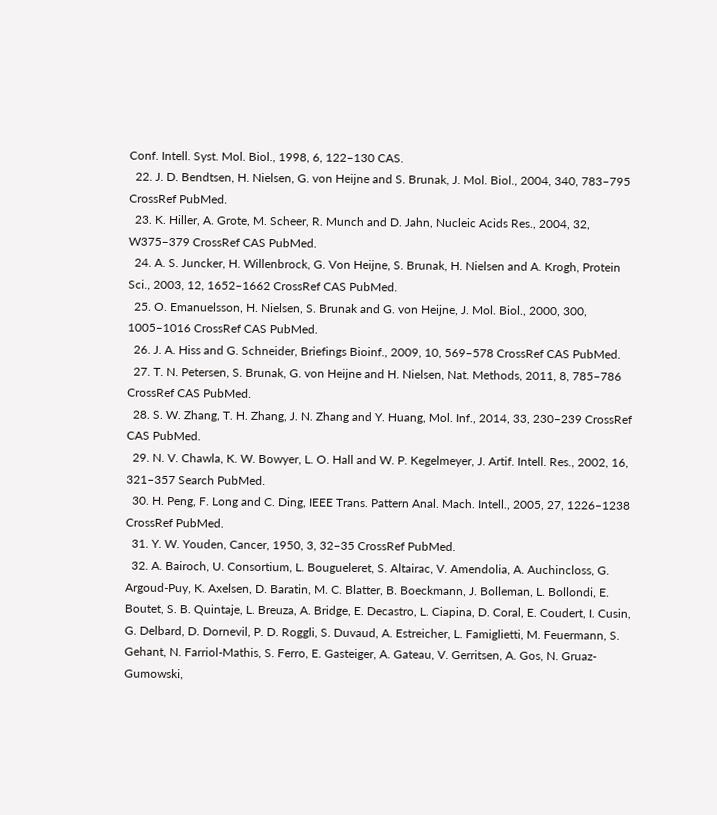Conf. Intell. Syst. Mol. Biol., 1998, 6, 122–130 CAS.
  22. J. D. Bendtsen, H. Nielsen, G. von Heijne and S. Brunak, J. Mol. Biol., 2004, 340, 783–795 CrossRef PubMed.
  23. K. Hiller, A. Grote, M. Scheer, R. Munch and D. Jahn, Nucleic Acids Res., 2004, 32, W375–379 CrossRef CAS PubMed.
  24. A. S. Juncker, H. Willenbrock, G. Von Heijne, S. Brunak, H. Nielsen and A. Krogh, Protein Sci., 2003, 12, 1652–1662 CrossRef CAS PubMed.
  25. O. Emanuelsson, H. Nielsen, S. Brunak and G. von Heijne, J. Mol. Biol., 2000, 300, 1005–1016 CrossRef CAS PubMed.
  26. J. A. Hiss and G. Schneider, Briefings Bioinf., 2009, 10, 569–578 CrossRef CAS PubMed.
  27. T. N. Petersen, S. Brunak, G. von Heijne and H. Nielsen, Nat. Methods, 2011, 8, 785–786 CrossRef CAS PubMed.
  28. S. W. Zhang, T. H. Zhang, J. N. Zhang and Y. Huang, Mol. Inf., 2014, 33, 230–239 CrossRef CAS PubMed.
  29. N. V. Chawla, K. W. Bowyer, L. O. Hall and W. P. Kegelmeyer, J. Artif. Intell. Res., 2002, 16, 321–357 Search PubMed.
  30. H. Peng, F. Long and C. Ding, IEEE Trans. Pattern Anal. Mach. Intell., 2005, 27, 1226–1238 CrossRef PubMed.
  31. Y. W. Youden, Cancer, 1950, 3, 32–35 CrossRef PubMed.
  32. A. Bairoch, U. Consortium, L. Bougueleret, S. Altairac, V. Amendolia, A. Auchincloss, G. Argoud-Puy, K. Axelsen, D. Baratin, M. C. Blatter, B. Boeckmann, J. Bolleman, L. Bollondi, E. Boutet, S. B. Quintaje, L. Breuza, A. Bridge, E. Decastro, L. Ciapina, D. Coral, E. Coudert, I. Cusin, G. Delbard, D. Dornevil, P. D. Roggli, S. Duvaud, A. Estreicher, L. Famiglietti, M. Feuermann, S. Gehant, N. Farriol-Mathis, S. Ferro, E. Gasteiger, A. Gateau, V. Gerritsen, A. Gos, N. Gruaz-Gumowski,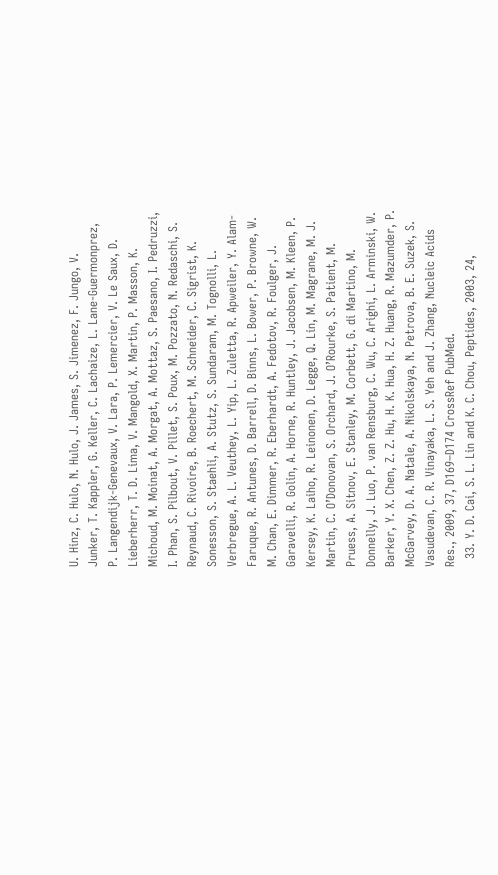U. Hinz, C. Hulo, N. Hulo, J. James, S. Jimenez, F. Jungo, V. Junker, T. Kappler, G. Keller, C. Lachaize, L. Lane-Guermonprez, P. Langendijk-Genevaux, V. Lara, P. Lemercier, V. Le Saux, D. Lieberherr, T. D. Lima, V. Mangold, X. Martin, P. Masson, K. Michoud, M. Moinat, A. Morgat, A. Mottaz, S. Paesano, I. Pedruzzi, I. Phan, S. Pilbout, V. Pillet, S. Poux, M. Pozzato, N. Redaschi, S. Reynaud, C. Rivoire, B. Roechert, M. Schneider, C. Sigrist, K. Sonesson, S. Staehli, A. Stutz, S. Sundaram, M. Tognolli, L. Verbregue, A. L. Veuthey, L. Yip, L. Zuletta, R. Apweiler, Y. Alam-Faruque, R. Antunes, D. Barrell, D. Binns, L. Bower, P. Browne, W. M. Chan, E. Dimmer, R. Eberhardt, A. Fedotov, R. Foulger, J. Garavelli, R. Golin, A. Horne, R. Huntley, J. Jacobsen, M. Kleen, P. Kersey, K. Laiho, R. Leinonen, D. Legge, Q. Lin, M. Magrane, M. J. Martin, C. O’Donovan, S. Orchard, J. O’Rourke, S. Patient, M. Pruess, A. Sitnov, E. Stanley, M. Corbett, G. di Martino, M. Donnelly, J. Luo, P. van Rensburg, C. Wu, C. Arighi, L. Arminski, W. Barker, Y. X. Chen, Z. Z. Hu, H. K. Hua, H. Z. Huang, R. Mazumder, P. McGarvey, D. A. Natale, A. Nikolskaya, N. Petrova, B. E. Suzek, S. Vasudevan, C. R. Vinayaka, L. S. Yeh and J. Zhang, Nucleic Acids Res., 2009, 37, D169–D174 CrossRef PubMed.
  33. Y. D. Cai, S. L. Lin and K. C. Chou, Peptides, 2003, 24,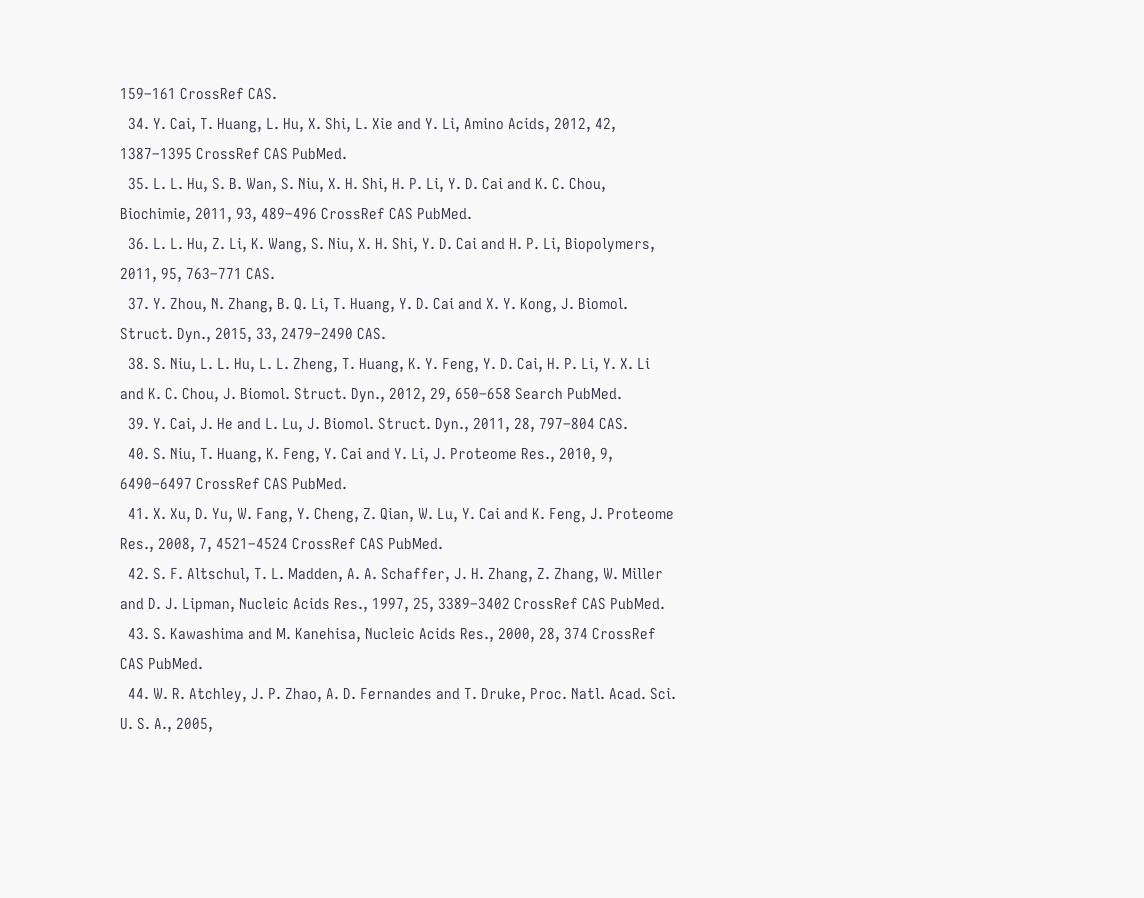159–161 CrossRef CAS.
  34. Y. Cai, T. Huang, L. Hu, X. Shi, L. Xie and Y. Li, Amino Acids, 2012, 42, 1387–1395 CrossRef CAS PubMed.
  35. L. L. Hu, S. B. Wan, S. Niu, X. H. Shi, H. P. Li, Y. D. Cai and K. C. Chou, Biochimie, 2011, 93, 489–496 CrossRef CAS PubMed.
  36. L. L. Hu, Z. Li, K. Wang, S. Niu, X. H. Shi, Y. D. Cai and H. P. Li, Biopolymers, 2011, 95, 763–771 CAS.
  37. Y. Zhou, N. Zhang, B. Q. Li, T. Huang, Y. D. Cai and X. Y. Kong, J. Biomol. Struct. Dyn., 2015, 33, 2479–2490 CAS.
  38. S. Niu, L. L. Hu, L. L. Zheng, T. Huang, K. Y. Feng, Y. D. Cai, H. P. Li, Y. X. Li and K. C. Chou, J. Biomol. Struct. Dyn., 2012, 29, 650–658 Search PubMed.
  39. Y. Cai, J. He and L. Lu, J. Biomol. Struct. Dyn., 2011, 28, 797–804 CAS.
  40. S. Niu, T. Huang, K. Feng, Y. Cai and Y. Li, J. Proteome Res., 2010, 9, 6490–6497 CrossRef CAS PubMed.
  41. X. Xu, D. Yu, W. Fang, Y. Cheng, Z. Qian, W. Lu, Y. Cai and K. Feng, J. Proteome Res., 2008, 7, 4521–4524 CrossRef CAS PubMed.
  42. S. F. Altschul, T. L. Madden, A. A. Schaffer, J. H. Zhang, Z. Zhang, W. Miller and D. J. Lipman, Nucleic Acids Res., 1997, 25, 3389–3402 CrossRef CAS PubMed.
  43. S. Kawashima and M. Kanehisa, Nucleic Acids Res., 2000, 28, 374 CrossRef CAS PubMed.
  44. W. R. Atchley, J. P. Zhao, A. D. Fernandes and T. Druke, Proc. Natl. Acad. Sci. U. S. A., 2005,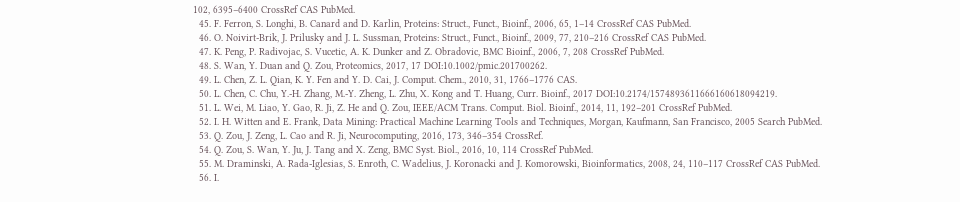102, 6395–6400 CrossRef CAS PubMed.
  45. F. Ferron, S. Longhi, B. Canard and D. Karlin, Proteins: Struct., Funct., Bioinf., 2006, 65, 1–14 CrossRef CAS PubMed.
  46. O. Noivirt-Brik, J. Prilusky and J. L. Sussman, Proteins: Struct., Funct., Bioinf., 2009, 77, 210–216 CrossRef CAS PubMed.
  47. K. Peng, P. Radivojac, S. Vucetic, A. K. Dunker and Z. Obradovic, BMC Bioinf., 2006, 7, 208 CrossRef PubMed.
  48. S. Wan, Y. Duan and Q. Zou, Proteomics, 2017, 17 DOI:10.1002/pmic.201700262.
  49. L. Chen, Z. L. Qian, K. Y. Fen and Y. D. Cai, J. Comput. Chem., 2010, 31, 1766–1776 CAS.
  50. L. Chen, C. Chu, Y.-H. Zhang, M.-Y. Zheng, L. Zhu, X. Kong and T. Huang, Curr. Bioinf., 2017 DOI:10.2174/1574893611666160618094219.
  51. L. Wei, M. Liao, Y. Gao, R. Ji, Z. He and Q. Zou, IEEE/ACM Trans. Comput. Biol. Bioinf., 2014, 11, 192–201 CrossRef PubMed.
  52. I. H. Witten and E. Frank, Data Mining: Practical Machine Learning Tools and Techniques, Morgan, Kaufmann, San Francisco, 2005 Search PubMed.
  53. Q. Zou, J. Zeng, L. Cao and R. Ji, Neurocomputing, 2016, 173, 346–354 CrossRef.
  54. Q. Zou, S. Wan, Y. Ju, J. Tang and X. Zeng, BMC Syst. Biol., 2016, 10, 114 CrossRef PubMed.
  55. M. Draminski, A. Rada-Iglesias, S. Enroth, C. Wadelius, J. Koronacki and J. Komorowski, Bioinformatics, 2008, 24, 110–117 CrossRef CAS PubMed.
  56. I.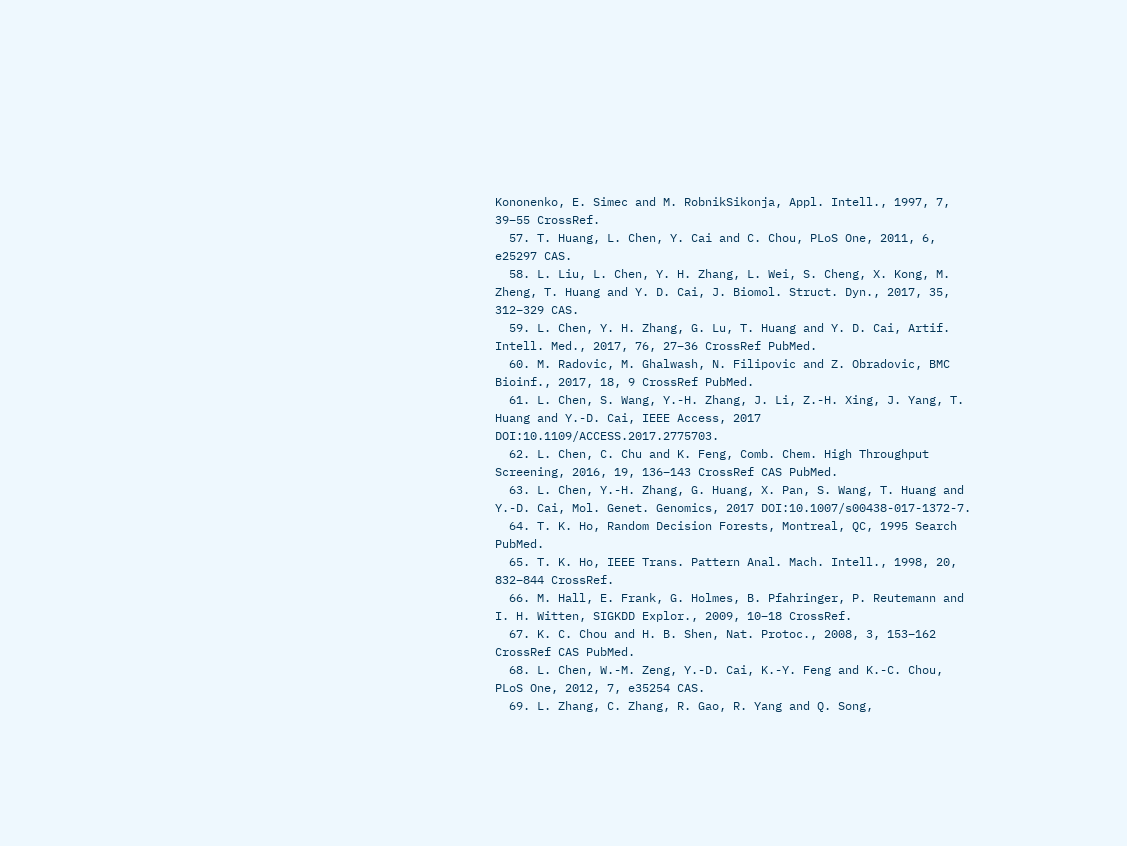Kononenko, E. Simec and M. RobnikSikonja, Appl. Intell., 1997, 7, 39–55 CrossRef.
  57. T. Huang, L. Chen, Y. Cai and C. Chou, PLoS One, 2011, 6, e25297 CAS.
  58. L. Liu, L. Chen, Y. H. Zhang, L. Wei, S. Cheng, X. Kong, M. Zheng, T. Huang and Y. D. Cai, J. Biomol. Struct. Dyn., 2017, 35, 312–329 CAS.
  59. L. Chen, Y. H. Zhang, G. Lu, T. Huang and Y. D. Cai, Artif. Intell. Med., 2017, 76, 27–36 CrossRef PubMed.
  60. M. Radovic, M. Ghalwash, N. Filipovic and Z. Obradovic, BMC Bioinf., 2017, 18, 9 CrossRef PubMed.
  61. L. Chen, S. Wang, Y.-H. Zhang, J. Li, Z.-H. Xing, J. Yang, T. Huang and Y.-D. Cai, IEEE Access, 2017 DOI:10.1109/ACCESS.2017.2775703.
  62. L. Chen, C. Chu and K. Feng, Comb. Chem. High Throughput Screening, 2016, 19, 136–143 CrossRef CAS PubMed.
  63. L. Chen, Y.-H. Zhang, G. Huang, X. Pan, S. Wang, T. Huang and Y.-D. Cai, Mol. Genet. Genomics, 2017 DOI:10.1007/s00438-017-1372-7.
  64. T. K. Ho, Random Decision Forests, Montreal, QC, 1995 Search PubMed.
  65. T. K. Ho, IEEE Trans. Pattern Anal. Mach. Intell., 1998, 20, 832–844 CrossRef.
  66. M. Hall, E. Frank, G. Holmes, B. Pfahringer, P. Reutemann and I. H. Witten, SIGKDD Explor., 2009, 10–18 CrossRef.
  67. K. C. Chou and H. B. Shen, Nat. Protoc., 2008, 3, 153–162 CrossRef CAS PubMed.
  68. L. Chen, W.-M. Zeng, Y.-D. Cai, K.-Y. Feng and K.-C. Chou, PLoS One, 2012, 7, e35254 CAS.
  69. L. Zhang, C. Zhang, R. Gao, R. Yang and Q. Song,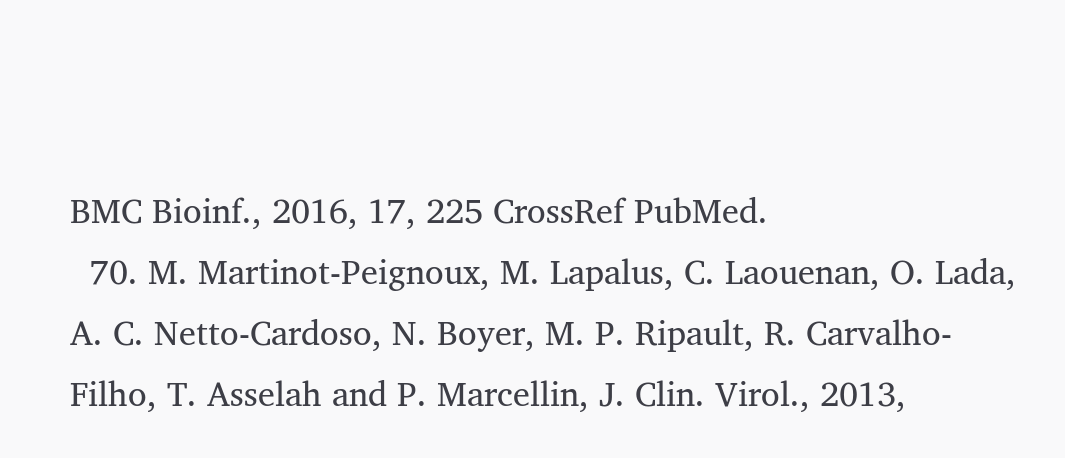BMC Bioinf., 2016, 17, 225 CrossRef PubMed.
  70. M. Martinot-Peignoux, M. Lapalus, C. Laouenan, O. Lada, A. C. Netto-Cardoso, N. Boyer, M. P. Ripault, R. Carvalho-Filho, T. Asselah and P. Marcellin, J. Clin. Virol., 2013,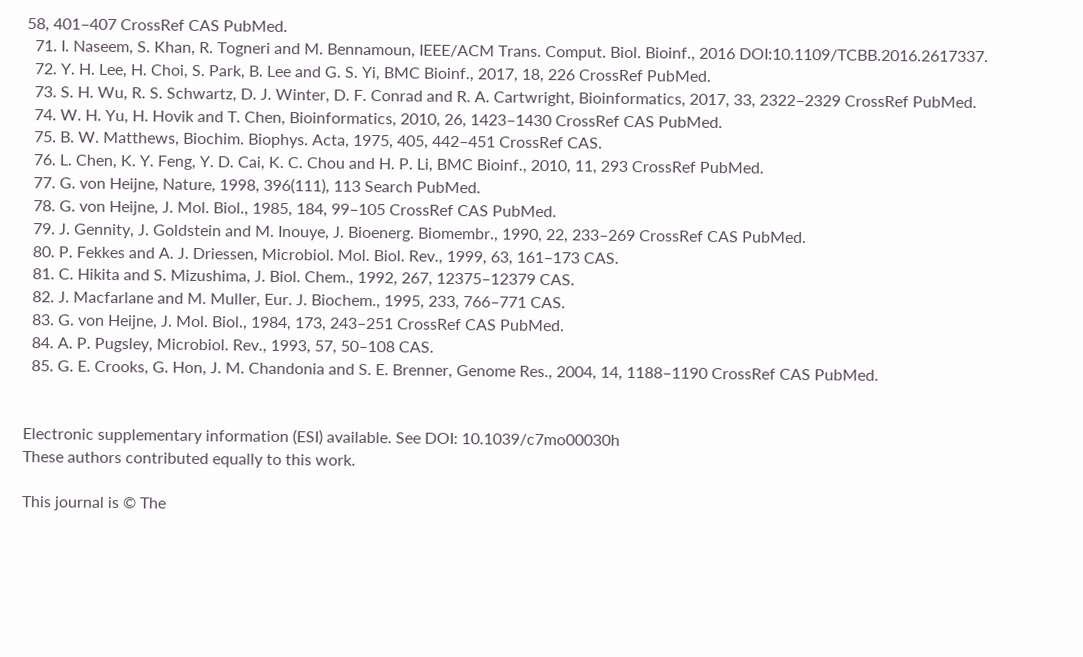58, 401–407 CrossRef CAS PubMed.
  71. I. Naseem, S. Khan, R. Togneri and M. Bennamoun, IEEE/ACM Trans. Comput. Biol. Bioinf., 2016 DOI:10.1109/TCBB.2016.2617337.
  72. Y. H. Lee, H. Choi, S. Park, B. Lee and G. S. Yi, BMC Bioinf., 2017, 18, 226 CrossRef PubMed.
  73. S. H. Wu, R. S. Schwartz, D. J. Winter, D. F. Conrad and R. A. Cartwright, Bioinformatics, 2017, 33, 2322–2329 CrossRef PubMed.
  74. W. H. Yu, H. Hovik and T. Chen, Bioinformatics, 2010, 26, 1423–1430 CrossRef CAS PubMed.
  75. B. W. Matthews, Biochim. Biophys. Acta, 1975, 405, 442–451 CrossRef CAS.
  76. L. Chen, K. Y. Feng, Y. D. Cai, K. C. Chou and H. P. Li, BMC Bioinf., 2010, 11, 293 CrossRef PubMed.
  77. G. von Heijne, Nature, 1998, 396(111), 113 Search PubMed.
  78. G. von Heijne, J. Mol. Biol., 1985, 184, 99–105 CrossRef CAS PubMed.
  79. J. Gennity, J. Goldstein and M. Inouye, J. Bioenerg. Biomembr., 1990, 22, 233–269 CrossRef CAS PubMed.
  80. P. Fekkes and A. J. Driessen, Microbiol. Mol. Biol. Rev., 1999, 63, 161–173 CAS.
  81. C. Hikita and S. Mizushima, J. Biol. Chem., 1992, 267, 12375–12379 CAS.
  82. J. Macfarlane and M. Muller, Eur. J. Biochem., 1995, 233, 766–771 CAS.
  83. G. von Heijne, J. Mol. Biol., 1984, 173, 243–251 CrossRef CAS PubMed.
  84. A. P. Pugsley, Microbiol. Rev., 1993, 57, 50–108 CAS.
  85. G. E. Crooks, G. Hon, J. M. Chandonia and S. E. Brenner, Genome Res., 2004, 14, 1188–1190 CrossRef CAS PubMed.


Electronic supplementary information (ESI) available. See DOI: 10.1039/c7mo00030h
These authors contributed equally to this work.

This journal is © The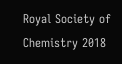Royal Society of Chemistry 2018